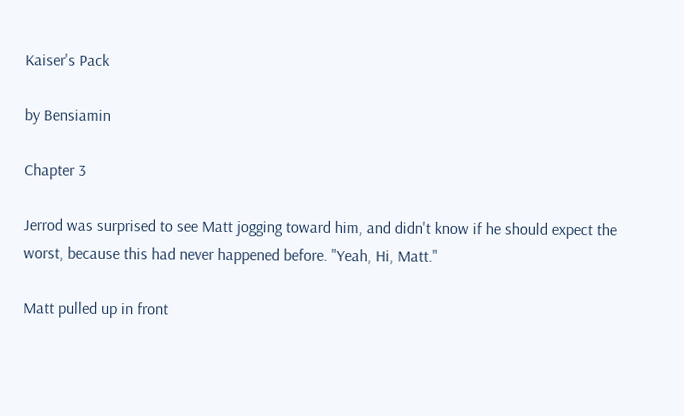Kaiser's Pack

by Bensiamin

Chapter 3

Jerrod was surprised to see Matt jogging toward him, and didn't know if he should expect the worst, because this had never happened before. "Yeah, Hi, Matt."

Matt pulled up in front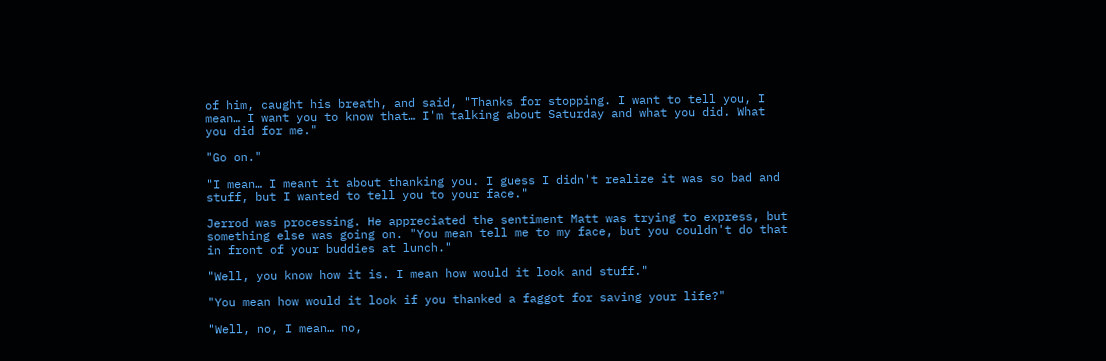of him, caught his breath, and said, "Thanks for stopping. I want to tell you, I mean… I want you to know that… I'm talking about Saturday and what you did. What you did for me."

"Go on."

"I mean… I meant it about thanking you. I guess I didn't realize it was so bad and stuff, but I wanted to tell you to your face."

Jerrod was processing. He appreciated the sentiment Matt was trying to express, but something else was going on. "You mean tell me to my face, but you couldn't do that in front of your buddies at lunch."

"Well, you know how it is. I mean how would it look and stuff."

"You mean how would it look if you thanked a faggot for saving your life?"

"Well, no, I mean… no,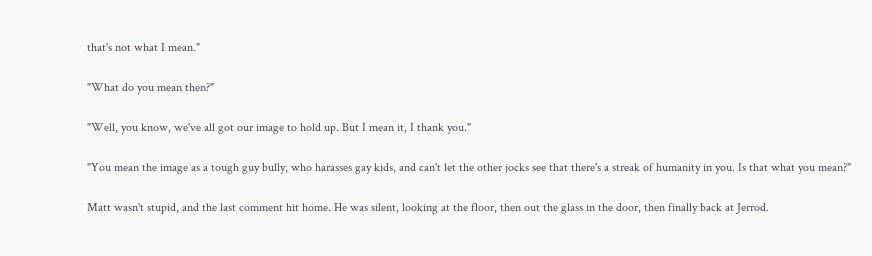that's not what I mean."

"What do you mean then?"

"Well, you know, we've all got our image to hold up. But I mean it, I thank you."

"You mean the image as a tough guy bully, who harasses gay kids, and can't let the other jocks see that there's a streak of humanity in you. Is that what you mean?"

Matt wasn't stupid, and the last comment hit home. He was silent, looking at the floor, then out the glass in the door, then finally back at Jerrod.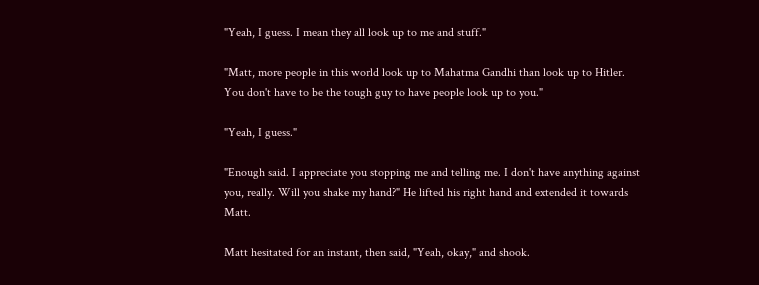"Yeah, I guess. I mean they all look up to me and stuff."

"Matt, more people in this world look up to Mahatma Gandhi than look up to Hitler. You don't have to be the tough guy to have people look up to you."

"Yeah, I guess."

"Enough said. I appreciate you stopping me and telling me. I don't have anything against you, really. Will you shake my hand?" He lifted his right hand and extended it towards Matt.

Matt hesitated for an instant, then said, "Yeah, okay," and shook.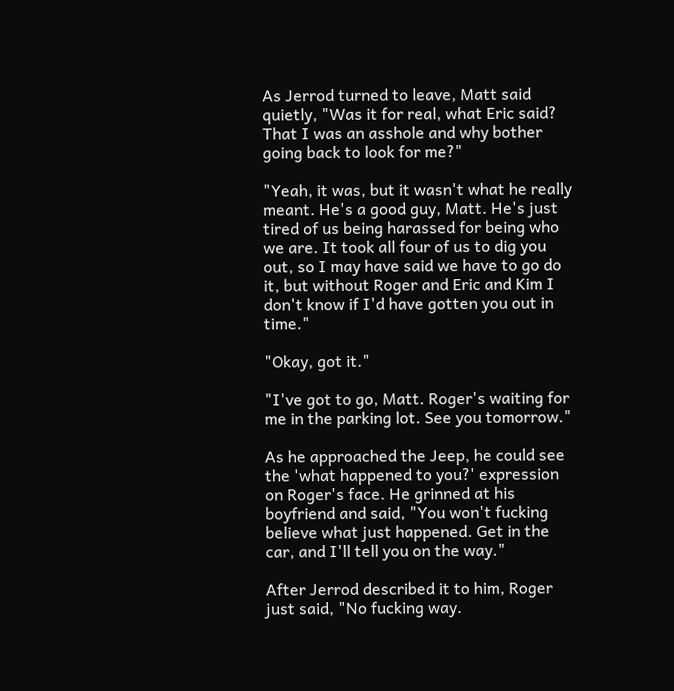As Jerrod turned to leave, Matt said quietly, "Was it for real, what Eric said? That I was an asshole and why bother going back to look for me?"

"Yeah, it was, but it wasn't what he really meant. He's a good guy, Matt. He's just tired of us being harassed for being who we are. It took all four of us to dig you out, so I may have said we have to go do it, but without Roger and Eric and Kim I don't know if I'd have gotten you out in time."

"Okay, got it."

"I've got to go, Matt. Roger's waiting for me in the parking lot. See you tomorrow."

As he approached the Jeep, he could see the 'what happened to you?' expression on Roger's face. He grinned at his boyfriend and said, "You won't fucking believe what just happened. Get in the car, and I'll tell you on the way."

After Jerrod described it to him, Roger just said, "No fucking way.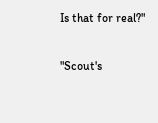Is that for real?"

"Scout's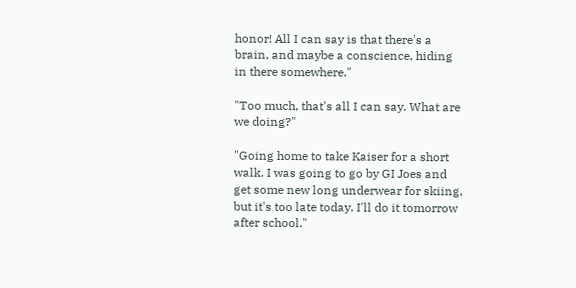honor! All I can say is that there's a brain, and maybe a conscience, hiding in there somewhere."

"Too much, that's all I can say. What are we doing?"

"Going home to take Kaiser for a short walk. I was going to go by GI Joes and get some new long underwear for skiing, but it's too late today. I'll do it tomorrow after school."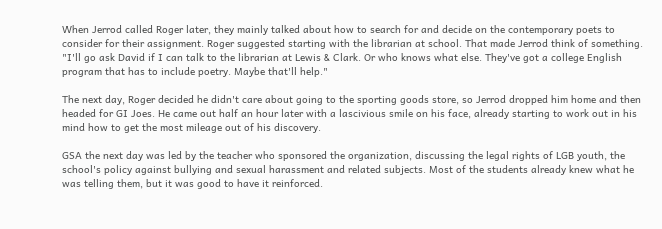When Jerrod called Roger later, they mainly talked about how to search for and decide on the contemporary poets to consider for their assignment. Roger suggested starting with the librarian at school. That made Jerrod think of something. "I'll go ask David if I can talk to the librarian at Lewis & Clark. Or who knows what else. They've got a college English program that has to include poetry. Maybe that'll help."

The next day, Roger decided he didn't care about going to the sporting goods store, so Jerrod dropped him home and then headed for GI Joes. He came out half an hour later with a lascivious smile on his face, already starting to work out in his mind how to get the most mileage out of his discovery.

GSA the next day was led by the teacher who sponsored the organization, discussing the legal rights of LGB youth, the school's policy against bullying and sexual harassment and related subjects. Most of the students already knew what he was telling them, but it was good to have it reinforced.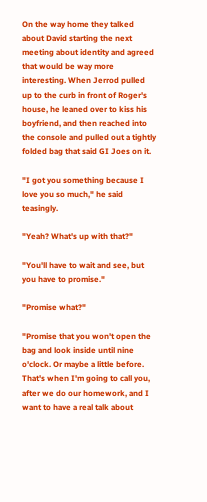On the way home they talked about David starting the next meeting about identity and agreed that would be way more interesting. When Jerrod pulled up to the curb in front of Roger's house, he leaned over to kiss his boyfriend, and then reached into the console and pulled out a tightly folded bag that said GI Joes on it.

"I got you something because I love you so much," he said teasingly.

"Yeah? What's up with that?"

"You'll have to wait and see, but you have to promise."

"Promise what?"

"Promise that you won't open the bag and look inside until nine o'clock. Or maybe a little before. That's when I'm going to call you, after we do our homework, and I want to have a real talk about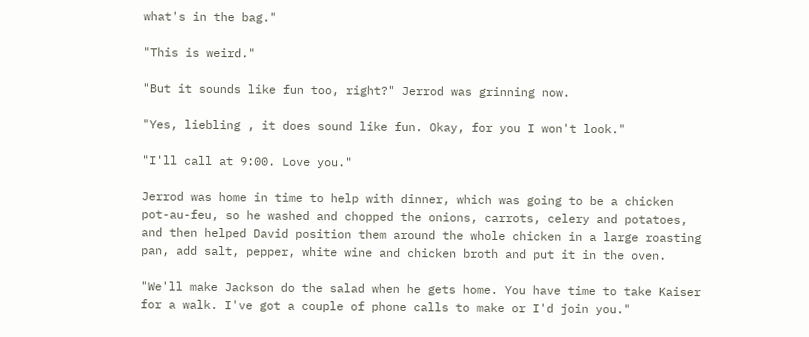what's in the bag."

"This is weird."

"But it sounds like fun too, right?" Jerrod was grinning now.

"Yes, liebling , it does sound like fun. Okay, for you I won't look."

"I'll call at 9:00. Love you."

Jerrod was home in time to help with dinner, which was going to be a chicken pot-au-feu, so he washed and chopped the onions, carrots, celery and potatoes, and then helped David position them around the whole chicken in a large roasting pan, add salt, pepper, white wine and chicken broth and put it in the oven.

"We'll make Jackson do the salad when he gets home. You have time to take Kaiser for a walk. I've got a couple of phone calls to make or I'd join you."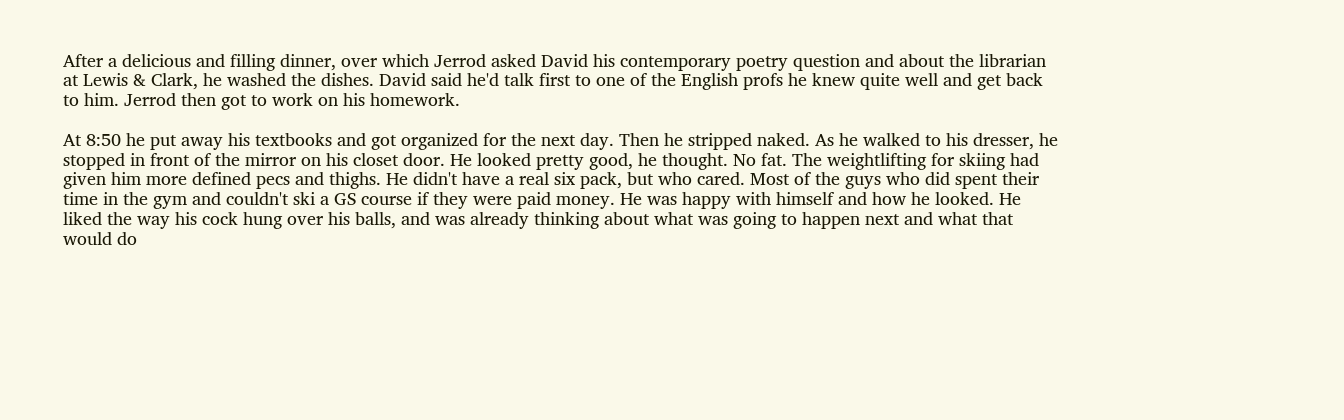After a delicious and filling dinner, over which Jerrod asked David his contemporary poetry question and about the librarian at Lewis & Clark, he washed the dishes. David said he'd talk first to one of the English profs he knew quite well and get back to him. Jerrod then got to work on his homework.

At 8:50 he put away his textbooks and got organized for the next day. Then he stripped naked. As he walked to his dresser, he stopped in front of the mirror on his closet door. He looked pretty good, he thought. No fat. The weightlifting for skiing had given him more defined pecs and thighs. He didn't have a real six pack, but who cared. Most of the guys who did spent their time in the gym and couldn't ski a GS course if they were paid money. He was happy with himself and how he looked. He liked the way his cock hung over his balls, and was already thinking about what was going to happen next and what that would do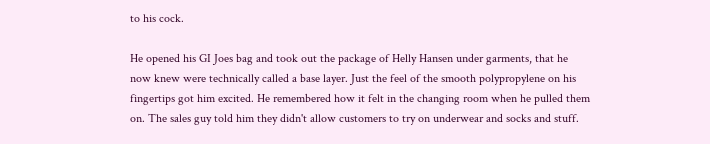to his cock.

He opened his GI Joes bag and took out the package of Helly Hansen under garments, that he now knew were technically called a base layer. Just the feel of the smooth polypropylene on his fingertips got him excited. He remembered how it felt in the changing room when he pulled them on. The sales guy told him they didn't allow customers to try on underwear and socks and stuff.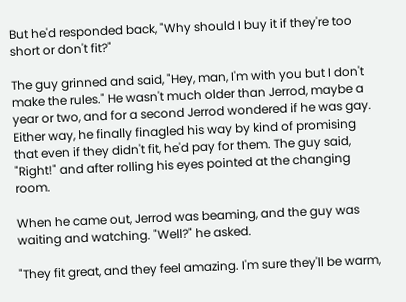But he'd responded back, "Why should I buy it if they're too short or don't fit?"

The guy grinned and said, "Hey, man, I'm with you but I don't make the rules." He wasn't much older than Jerrod, maybe a year or two, and for a second Jerrod wondered if he was gay. Either way, he finally finagled his way by kind of promising that even if they didn't fit, he'd pay for them. The guy said, "Right!" and after rolling his eyes pointed at the changing room.

When he came out, Jerrod was beaming, and the guy was waiting and watching. "Well?" he asked.

"They fit great, and they feel amazing. I'm sure they'll be warm,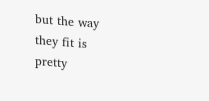but the way they fit is pretty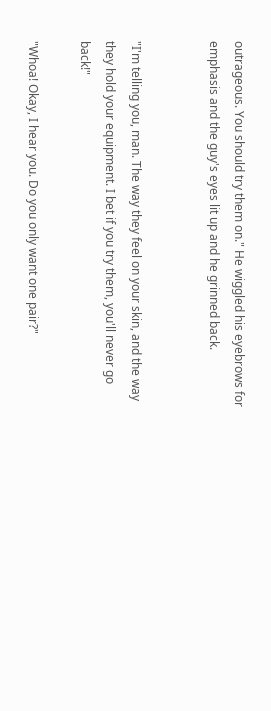outrageous. You should try them on." He wiggled his eyebrows for emphasis and the guy's eyes lit up and he grinned back.


"I'm telling you, man. The way they feel on your skin, and the way they hold your equipment. I bet if you try them, you'll never go back!"

"Whoa! Okay, I hear you. Do you only want one pair?"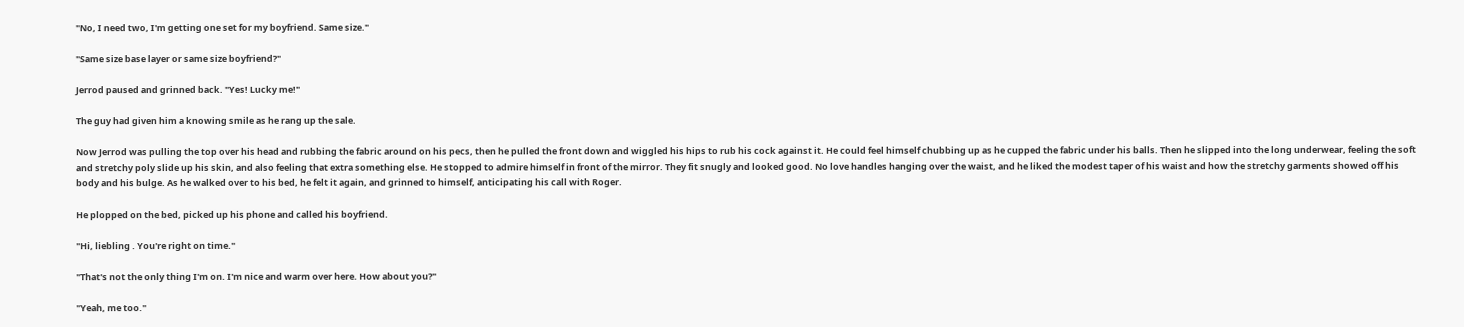"No, I need two, I'm getting one set for my boyfriend. Same size."

"Same size base layer or same size boyfriend?"

Jerrod paused and grinned back. "Yes! Lucky me!"

The guy had given him a knowing smile as he rang up the sale.

Now Jerrod was pulling the top over his head and rubbing the fabric around on his pecs, then he pulled the front down and wiggled his hips to rub his cock against it. He could feel himself chubbing up as he cupped the fabric under his balls. Then he slipped into the long underwear, feeling the soft and stretchy poly slide up his skin, and also feeling that extra something else. He stopped to admire himself in front of the mirror. They fit snugly and looked good. No love handles hanging over the waist, and he liked the modest taper of his waist and how the stretchy garments showed off his body and his bulge. As he walked over to his bed, he felt it again, and grinned to himself, anticipating his call with Roger.

He plopped on the bed, picked up his phone and called his boyfriend.

"Hi, liebling . You're right on time."

"That's not the only thing I'm on. I'm nice and warm over here. How about you?"

"Yeah, me too."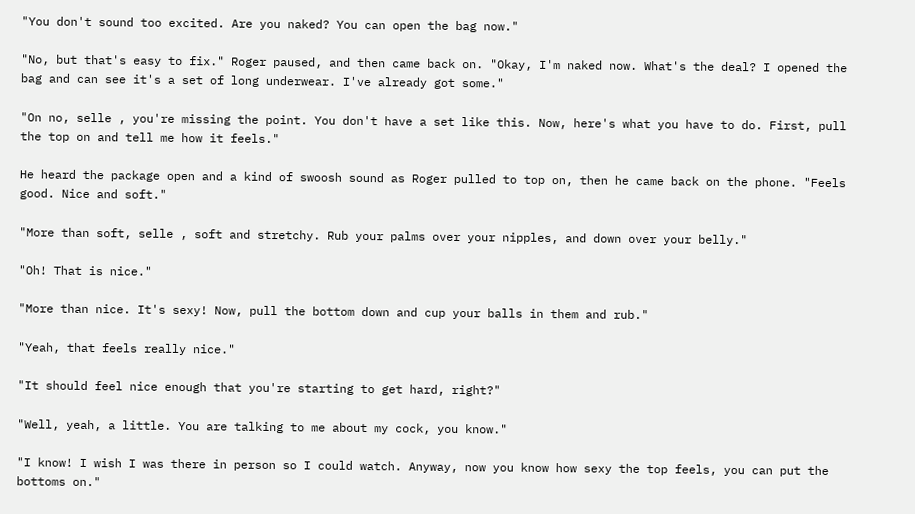"You don't sound too excited. Are you naked? You can open the bag now."

"No, but that's easy to fix." Roger paused, and then came back on. "Okay, I'm naked now. What's the deal? I opened the bag and can see it's a set of long underwear. I've already got some."

"On no, selle , you're missing the point. You don't have a set like this. Now, here's what you have to do. First, pull the top on and tell me how it feels."

He heard the package open and a kind of swoosh sound as Roger pulled to top on, then he came back on the phone. "Feels good. Nice and soft."

"More than soft, selle , soft and stretchy. Rub your palms over your nipples, and down over your belly."

"Oh! That is nice."

"More than nice. It's sexy! Now, pull the bottom down and cup your balls in them and rub."

"Yeah, that feels really nice."

"It should feel nice enough that you're starting to get hard, right?"

"Well, yeah, a little. You are talking to me about my cock, you know."

"I know! I wish I was there in person so I could watch. Anyway, now you know how sexy the top feels, you can put the bottoms on."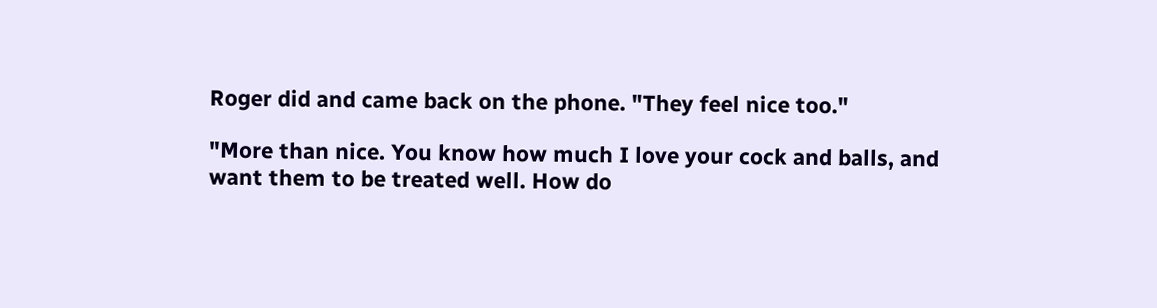Roger did and came back on the phone. "They feel nice too."

"More than nice. You know how much I love your cock and balls, and want them to be treated well. How do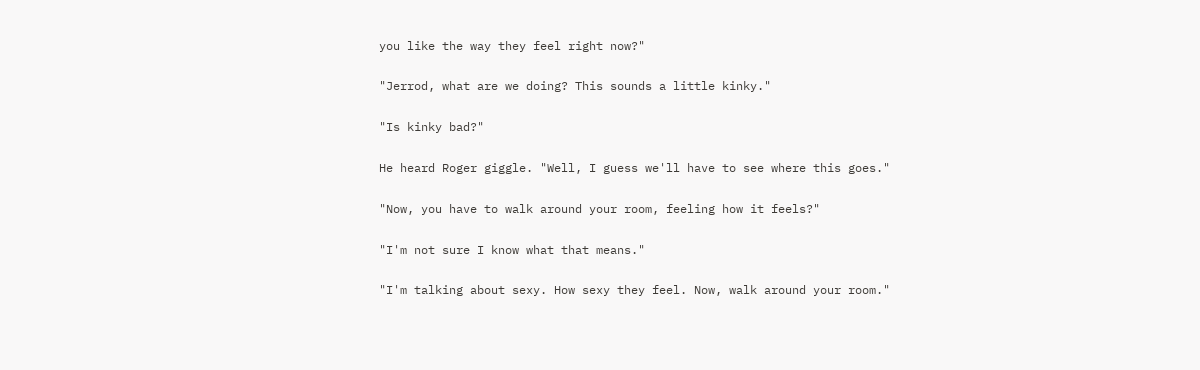you like the way they feel right now?"

"Jerrod, what are we doing? This sounds a little kinky."

"Is kinky bad?"

He heard Roger giggle. "Well, I guess we'll have to see where this goes."

"Now, you have to walk around your room, feeling how it feels?"

"I'm not sure I know what that means."

"I'm talking about sexy. How sexy they feel. Now, walk around your room."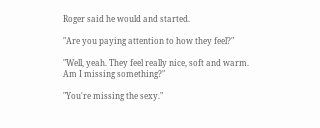Roger said he would and started.

"Are you paying attention to how they feel?"

"Well, yeah. They feel really nice, soft and warm. Am I missing something?"

"You're missing the sexy."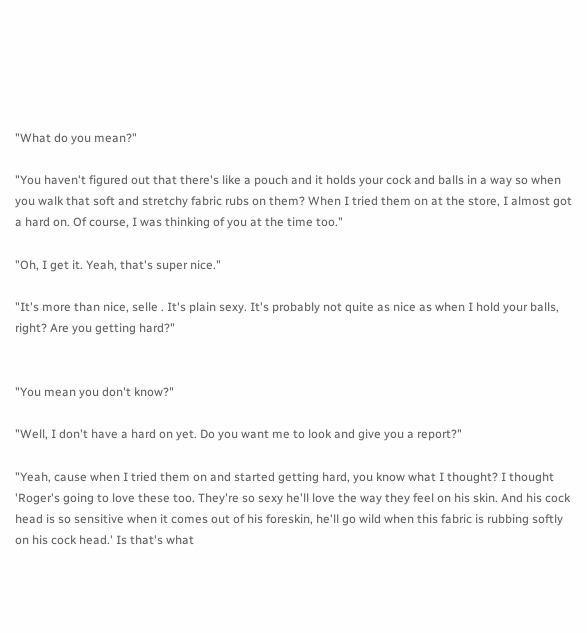"What do you mean?"

"You haven't figured out that there's like a pouch and it holds your cock and balls in a way so when you walk that soft and stretchy fabric rubs on them? When I tried them on at the store, I almost got a hard on. Of course, I was thinking of you at the time too."

"Oh, I get it. Yeah, that's super nice."

"It's more than nice, selle . It's plain sexy. It's probably not quite as nice as when I hold your balls, right? Are you getting hard?"


"You mean you don't know?"

"Well, I don't have a hard on yet. Do you want me to look and give you a report?"

"Yeah, cause when I tried them on and started getting hard, you know what I thought? I thought 'Roger's going to love these too. They're so sexy he'll love the way they feel on his skin. And his cock head is so sensitive when it comes out of his foreskin, he'll go wild when this fabric is rubbing softly on his cock head.' Is that's what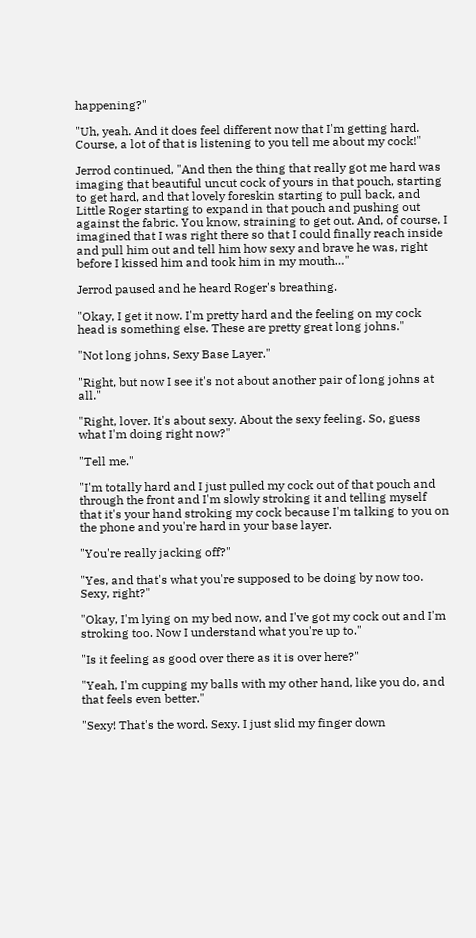happening?"

"Uh, yeah. And it does feel different now that I'm getting hard. Course, a lot of that is listening to you tell me about my cock!"

Jerrod continued, "And then the thing that really got me hard was imaging that beautiful uncut cock of yours in that pouch, starting to get hard, and that lovely foreskin starting to pull back, and Little Roger starting to expand in that pouch and pushing out against the fabric. You know, straining to get out. And, of course, I imagined that I was right there so that I could finally reach inside and pull him out and tell him how sexy and brave he was, right before I kissed him and took him in my mouth…"

Jerrod paused and he heard Roger's breathing.

"Okay, I get it now. I'm pretty hard and the feeling on my cock head is something else. These are pretty great long johns."

"Not long johns, Sexy Base Layer."

"Right, but now I see it's not about another pair of long johns at all."

"Right, lover. It's about sexy. About the sexy feeling. So, guess what I'm doing right now?"

"Tell me."

"I'm totally hard and I just pulled my cock out of that pouch and through the front and I'm slowly stroking it and telling myself that it's your hand stroking my cock because I'm talking to you on the phone and you're hard in your base layer.

"You're really jacking off?"

"Yes, and that's what you're supposed to be doing by now too. Sexy, right?"

"Okay, I'm lying on my bed now, and I've got my cock out and I'm stroking too. Now I understand what you're up to."

"Is it feeling as good over there as it is over here?"

"Yeah, I'm cupping my balls with my other hand, like you do, and that feels even better."

"Sexy! That's the word. Sexy. I just slid my finger down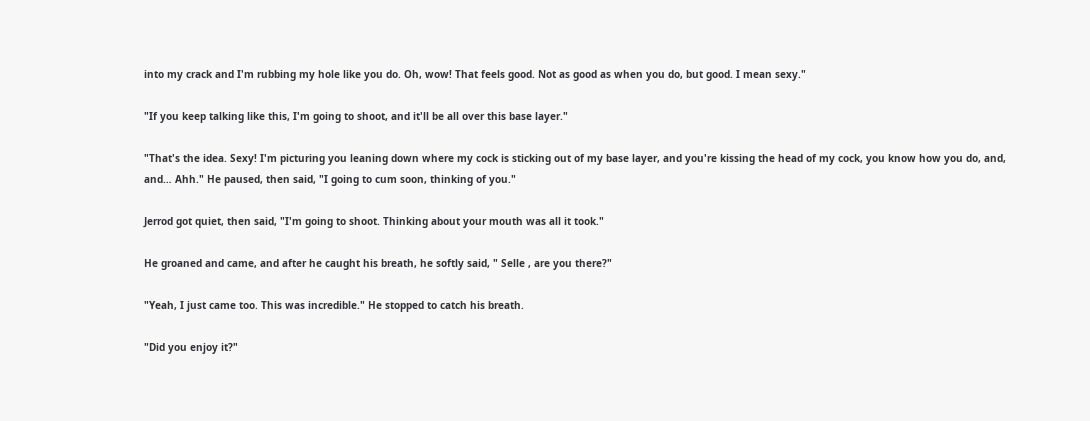into my crack and I'm rubbing my hole like you do. Oh, wow! That feels good. Not as good as when you do, but good. I mean sexy."

"If you keep talking like this, I'm going to shoot, and it'll be all over this base layer."

"That's the idea. Sexy! I'm picturing you leaning down where my cock is sticking out of my base layer, and you're kissing the head of my cock, you know how you do, and, and… Ahh." He paused, then said, "I going to cum soon, thinking of you."

Jerrod got quiet, then said, "I'm going to shoot. Thinking about your mouth was all it took."

He groaned and came, and after he caught his breath, he softly said, " Selle , are you there?"

"Yeah, I just came too. This was incredible." He stopped to catch his breath.

"Did you enjoy it?"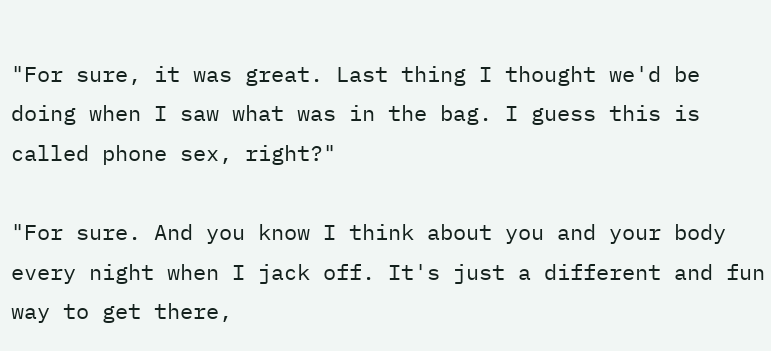"For sure, it was great. Last thing I thought we'd be doing when I saw what was in the bag. I guess this is called phone sex, right?"

"For sure. And you know I think about you and your body every night when I jack off. It's just a different and fun way to get there,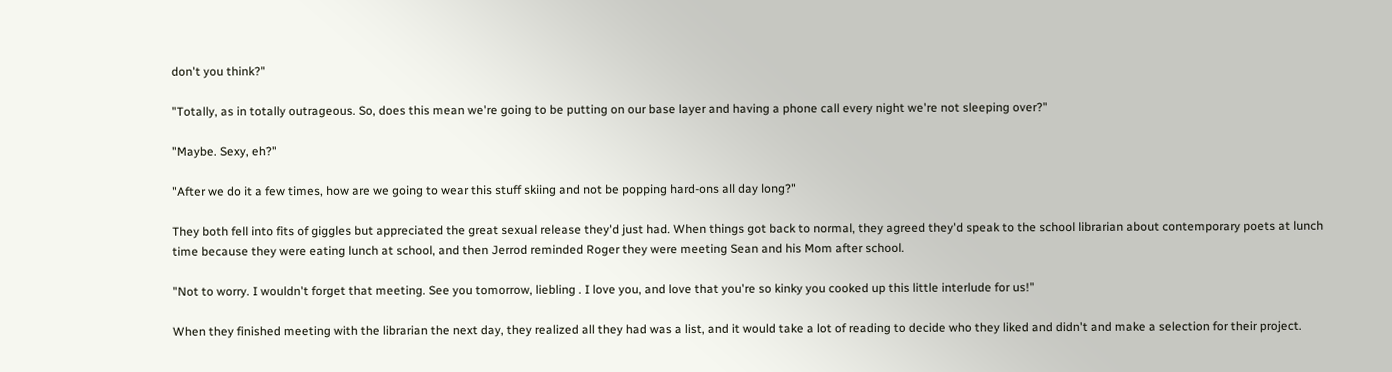don't you think?"

"Totally, as in totally outrageous. So, does this mean we're going to be putting on our base layer and having a phone call every night we're not sleeping over?"

"Maybe. Sexy, eh?"

"After we do it a few times, how are we going to wear this stuff skiing and not be popping hard-ons all day long?"

They both fell into fits of giggles but appreciated the great sexual release they'd just had. When things got back to normal, they agreed they'd speak to the school librarian about contemporary poets at lunch time because they were eating lunch at school, and then Jerrod reminded Roger they were meeting Sean and his Mom after school.

"Not to worry. I wouldn't forget that meeting. See you tomorrow, liebling . I love you, and love that you're so kinky you cooked up this little interlude for us!"

When they finished meeting with the librarian the next day, they realized all they had was a list, and it would take a lot of reading to decide who they liked and didn't and make a selection for their project.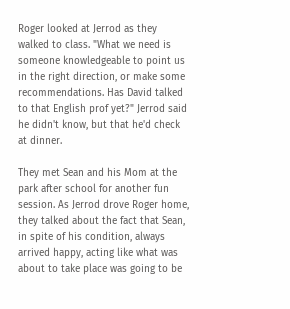Roger looked at Jerrod as they walked to class. "What we need is someone knowledgeable to point us in the right direction, or make some recommendations. Has David talked to that English prof yet?" Jerrod said he didn't know, but that he'd check at dinner.

They met Sean and his Mom at the park after school for another fun session. As Jerrod drove Roger home, they talked about the fact that Sean, in spite of his condition, always arrived happy, acting like what was about to take place was going to be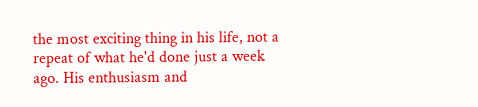the most exciting thing in his life, not a repeat of what he'd done just a week ago. His enthusiasm and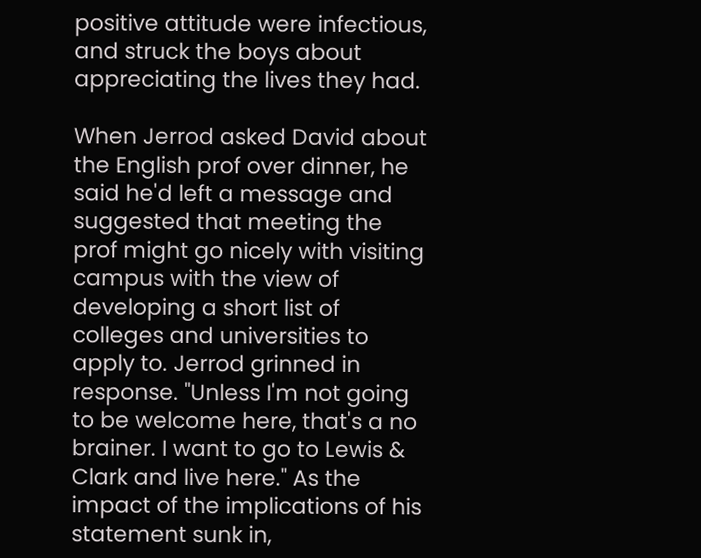positive attitude were infectious, and struck the boys about appreciating the lives they had.

When Jerrod asked David about the English prof over dinner, he said he'd left a message and suggested that meeting the prof might go nicely with visiting campus with the view of developing a short list of colleges and universities to apply to. Jerrod grinned in response. "Unless I'm not going to be welcome here, that's a no brainer. I want to go to Lewis & Clark and live here." As the impact of the implications of his statement sunk in,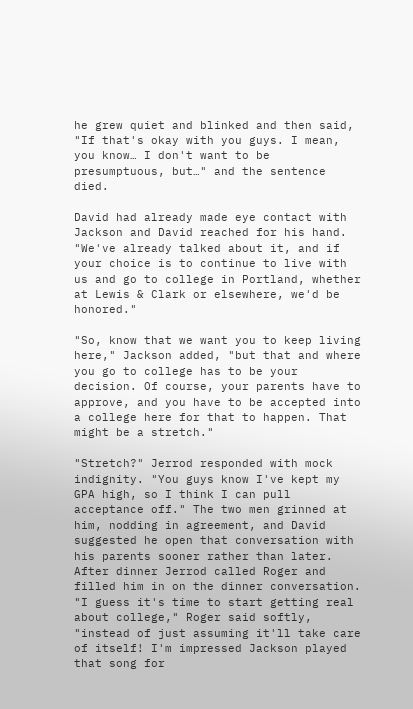he grew quiet and blinked and then said, "If that's okay with you guys. I mean, you know… I don't want to be presumptuous, but…" and the sentence died.

David had already made eye contact with Jackson and David reached for his hand. "We've already talked about it, and if your choice is to continue to live with us and go to college in Portland, whether at Lewis & Clark or elsewhere, we'd be honored."

"So, know that we want you to keep living here," Jackson added, "but that and where you go to college has to be your decision. Of course, your parents have to approve, and you have to be accepted into a college here for that to happen. That might be a stretch."

"Stretch?" Jerrod responded with mock indignity. "You guys know I've kept my GPA high, so I think I can pull acceptance off." The two men grinned at him, nodding in agreement, and David suggested he open that conversation with his parents sooner rather than later. After dinner Jerrod called Roger and filled him in on the dinner conversation. "I guess it's time to start getting real about college," Roger said softly, "instead of just assuming it'll take care of itself! I'm impressed Jackson played that song for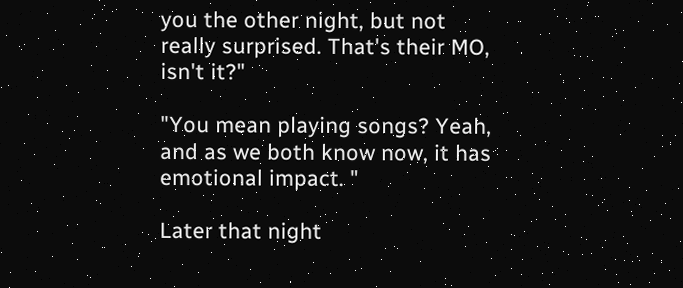you the other night, but not really surprised. That's their MO, isn't it?"

"You mean playing songs? Yeah, and as we both know now, it has emotional impact. "

Later that night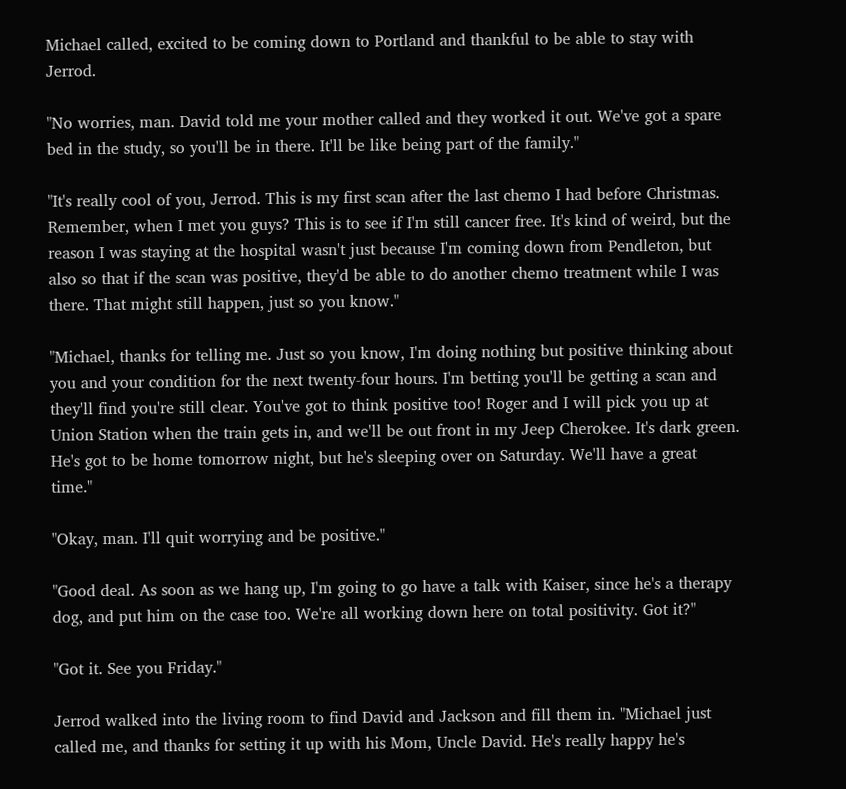Michael called, excited to be coming down to Portland and thankful to be able to stay with Jerrod.

"No worries, man. David told me your mother called and they worked it out. We've got a spare bed in the study, so you'll be in there. It'll be like being part of the family."

"It's really cool of you, Jerrod. This is my first scan after the last chemo I had before Christmas. Remember, when I met you guys? This is to see if I'm still cancer free. It's kind of weird, but the reason I was staying at the hospital wasn't just because I'm coming down from Pendleton, but also so that if the scan was positive, they'd be able to do another chemo treatment while I was there. That might still happen, just so you know."

"Michael, thanks for telling me. Just so you know, I'm doing nothing but positive thinking about you and your condition for the next twenty-four hours. I'm betting you'll be getting a scan and they'll find you're still clear. You've got to think positive too! Roger and I will pick you up at Union Station when the train gets in, and we'll be out front in my Jeep Cherokee. It's dark green. He's got to be home tomorrow night, but he's sleeping over on Saturday. We'll have a great time."

"Okay, man. I'll quit worrying and be positive."

"Good deal. As soon as we hang up, I'm going to go have a talk with Kaiser, since he's a therapy dog, and put him on the case too. We're all working down here on total positivity. Got it?"

"Got it. See you Friday."

Jerrod walked into the living room to find David and Jackson and fill them in. "Michael just called me, and thanks for setting it up with his Mom, Uncle David. He's really happy he's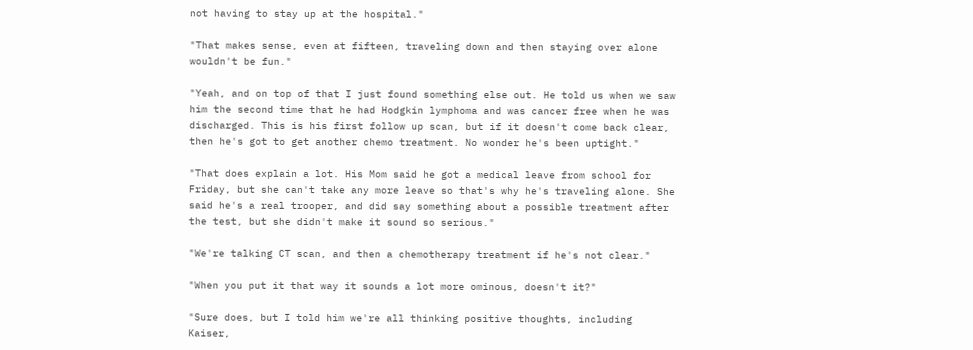not having to stay up at the hospital."

"That makes sense, even at fifteen, traveling down and then staying over alone wouldn't be fun."

"Yeah, and on top of that I just found something else out. He told us when we saw him the second time that he had Hodgkin lymphoma and was cancer free when he was discharged. This is his first follow up scan, but if it doesn't come back clear, then he's got to get another chemo treatment. No wonder he's been uptight."

"That does explain a lot. His Mom said he got a medical leave from school for Friday, but she can't take any more leave so that's why he's traveling alone. She said he's a real trooper, and did say something about a possible treatment after the test, but she didn't make it sound so serious."

"We're talking CT scan, and then a chemotherapy treatment if he's not clear."

"When you put it that way it sounds a lot more ominous, doesn't it?"

"Sure does, but I told him we're all thinking positive thoughts, including Kaiser,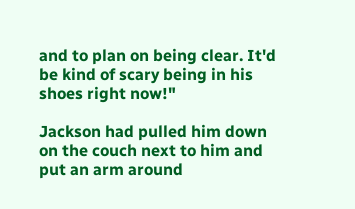and to plan on being clear. It'd be kind of scary being in his shoes right now!"

Jackson had pulled him down on the couch next to him and put an arm around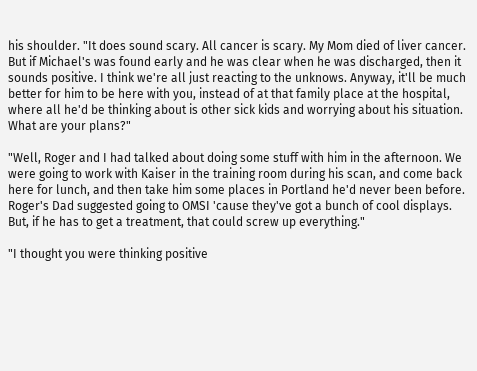his shoulder. "It does sound scary. All cancer is scary. My Mom died of liver cancer. But if Michael's was found early and he was clear when he was discharged, then it sounds positive. I think we're all just reacting to the unknows. Anyway, it'll be much better for him to be here with you, instead of at that family place at the hospital, where all he'd be thinking about is other sick kids and worrying about his situation. What are your plans?"

"Well, Roger and I had talked about doing some stuff with him in the afternoon. We were going to work with Kaiser in the training room during his scan, and come back here for lunch, and then take him some places in Portland he'd never been before. Roger's Dad suggested going to OMSI 'cause they've got a bunch of cool displays. But, if he has to get a treatment, that could screw up everything."

"I thought you were thinking positive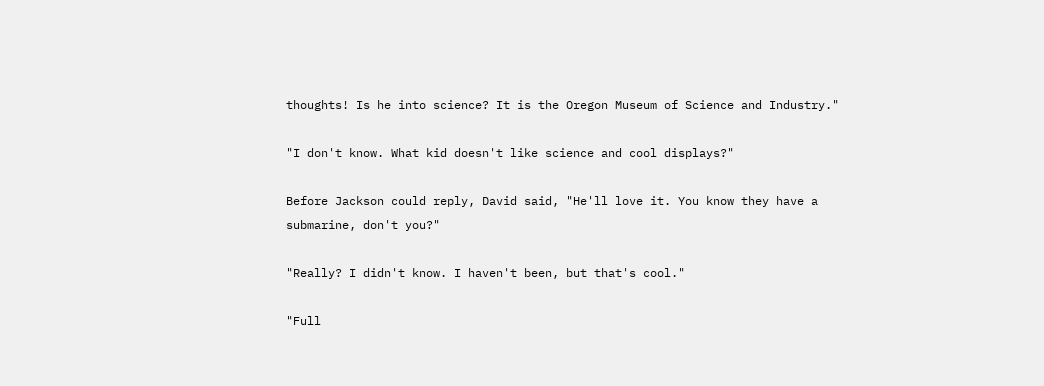thoughts! Is he into science? It is the Oregon Museum of Science and Industry."

"I don't know. What kid doesn't like science and cool displays?"

Before Jackson could reply, David said, "He'll love it. You know they have a submarine, don't you?"

"Really? I didn't know. I haven't been, but that's cool."

"Full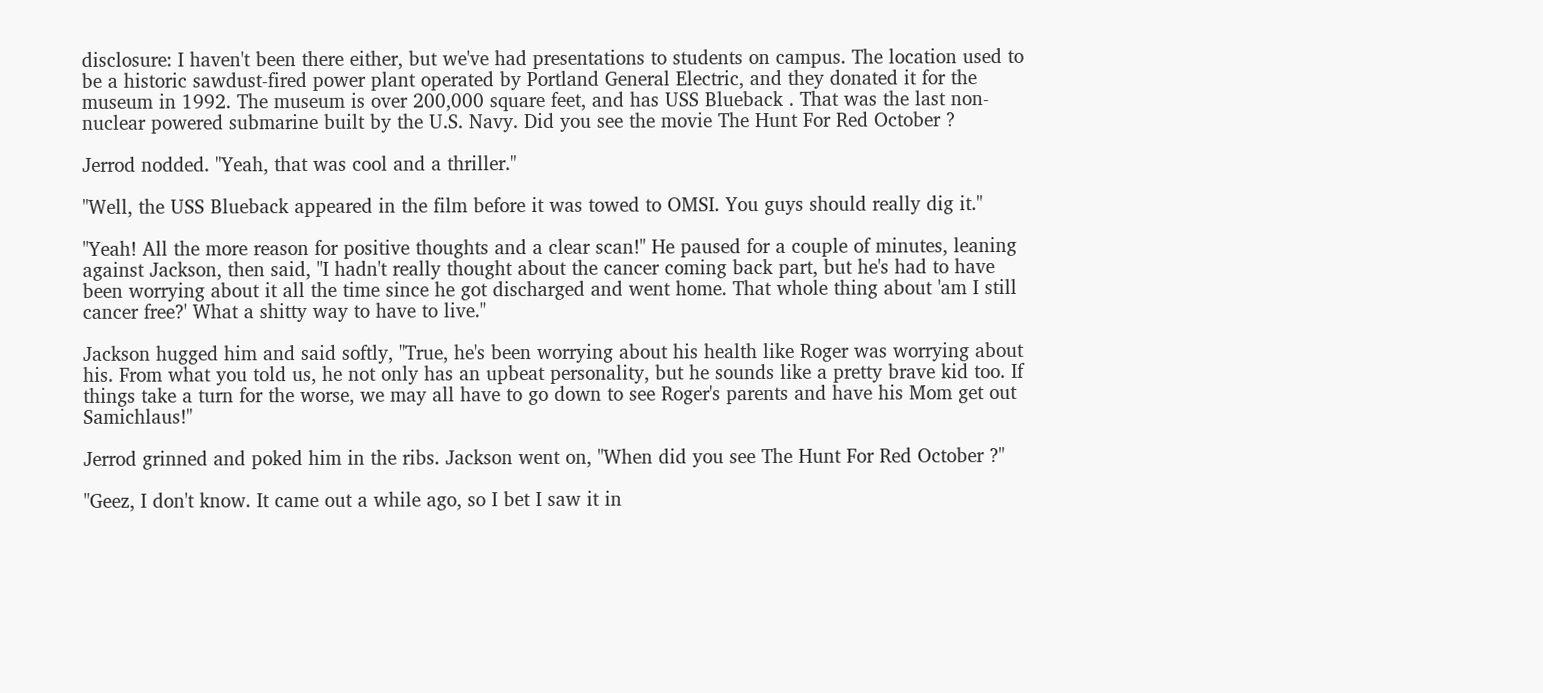disclosure: I haven't been there either, but we've had presentations to students on campus. The location used to be a historic sawdust-fired power plant operated by Portland General Electric, and they donated it for the museum in 1992. The museum is over 200,000 square feet, and has USS Blueback . That was the last non-nuclear powered submarine built by the U.S. Navy. Did you see the movie The Hunt For Red October ?

Jerrod nodded. "Yeah, that was cool and a thriller."

"Well, the USS Blueback appeared in the film before it was towed to OMSI. You guys should really dig it."

"Yeah! All the more reason for positive thoughts and a clear scan!" He paused for a couple of minutes, leaning against Jackson, then said, "I hadn't really thought about the cancer coming back part, but he's had to have been worrying about it all the time since he got discharged and went home. That whole thing about 'am I still cancer free?' What a shitty way to have to live."

Jackson hugged him and said softly, "True, he's been worrying about his health like Roger was worrying about his. From what you told us, he not only has an upbeat personality, but he sounds like a pretty brave kid too. If things take a turn for the worse, we may all have to go down to see Roger's parents and have his Mom get out Samichlaus!"

Jerrod grinned and poked him in the ribs. Jackson went on, "When did you see The Hunt For Red October ?"

"Geez, I don't know. It came out a while ago, so I bet I saw it in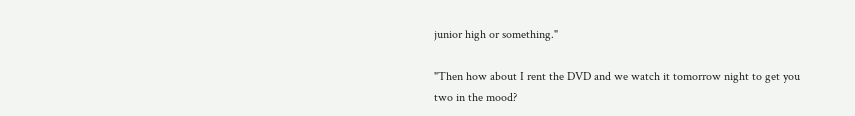junior high or something."

"Then how about I rent the DVD and we watch it tomorrow night to get you two in the mood?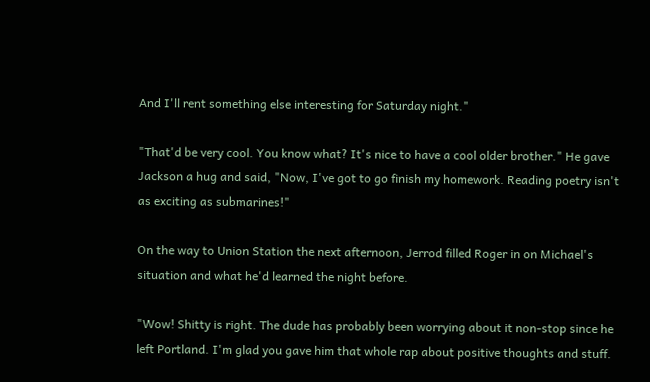And I'll rent something else interesting for Saturday night."

"That'd be very cool. You know what? It's nice to have a cool older brother." He gave Jackson a hug and said, "Now, I've got to go finish my homework. Reading poetry isn't as exciting as submarines!"

On the way to Union Station the next afternoon, Jerrod filled Roger in on Michael's situation and what he'd learned the night before.

"Wow! Shitty is right. The dude has probably been worrying about it non-stop since he left Portland. I'm glad you gave him that whole rap about positive thoughts and stuff.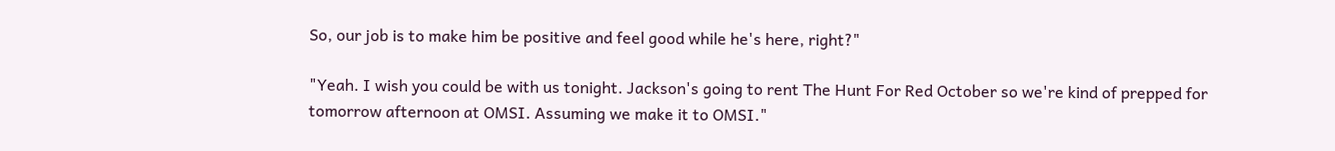So, our job is to make him be positive and feel good while he's here, right?"

"Yeah. I wish you could be with us tonight. Jackson's going to rent The Hunt For Red October so we're kind of prepped for tomorrow afternoon at OMSI. Assuming we make it to OMSI."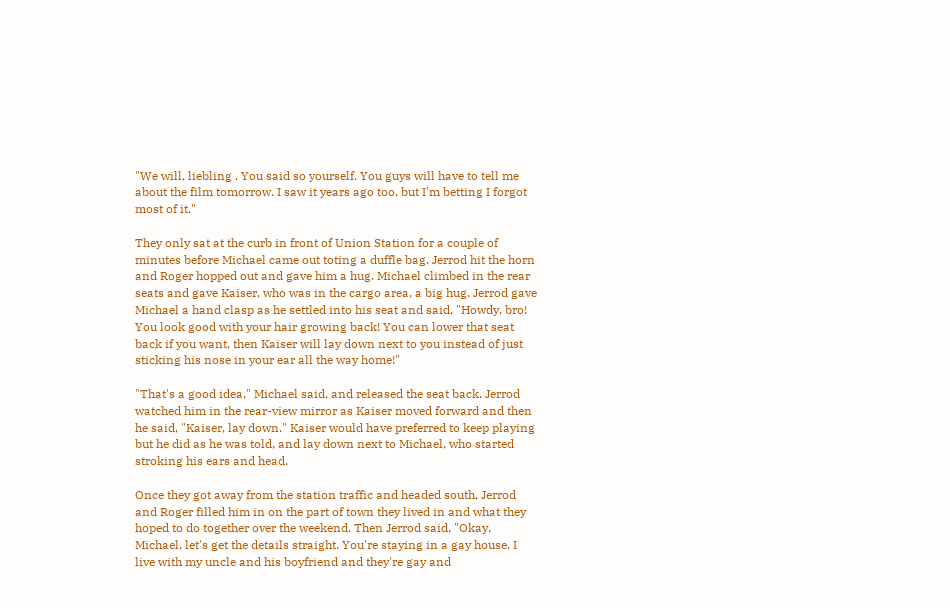"We will, liebling . You said so yourself. You guys will have to tell me about the film tomorrow. I saw it years ago too, but I'm betting I forgot most of it."

They only sat at the curb in front of Union Station for a couple of minutes before Michael came out toting a duffle bag. Jerrod hit the horn and Roger hopped out and gave him a hug. Michael climbed in the rear seats and gave Kaiser, who was in the cargo area, a big hug. Jerrod gave Michael a hand clasp as he settled into his seat and said, "Howdy, bro! You look good with your hair growing back! You can lower that seat back if you want, then Kaiser will lay down next to you instead of just sticking his nose in your ear all the way home!"

"That's a good idea," Michael said, and released the seat back. Jerrod watched him in the rear-view mirror as Kaiser moved forward and then he said, "Kaiser, lay down." Kaiser would have preferred to keep playing but he did as he was told, and lay down next to Michael, who started stroking his ears and head.

Once they got away from the station traffic and headed south, Jerrod and Roger filled him in on the part of town they lived in and what they hoped to do together over the weekend. Then Jerrod said, "Okay, Michael, let's get the details straight. You're staying in a gay house. I live with my uncle and his boyfriend and they're gay and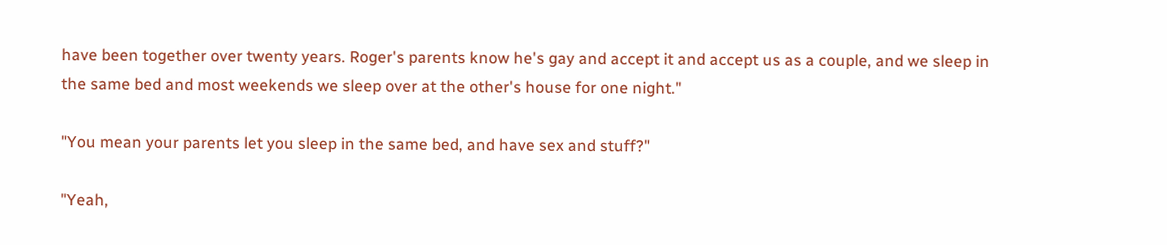have been together over twenty years. Roger's parents know he's gay and accept it and accept us as a couple, and we sleep in the same bed and most weekends we sleep over at the other's house for one night."

"You mean your parents let you sleep in the same bed, and have sex and stuff?"

"Yeah,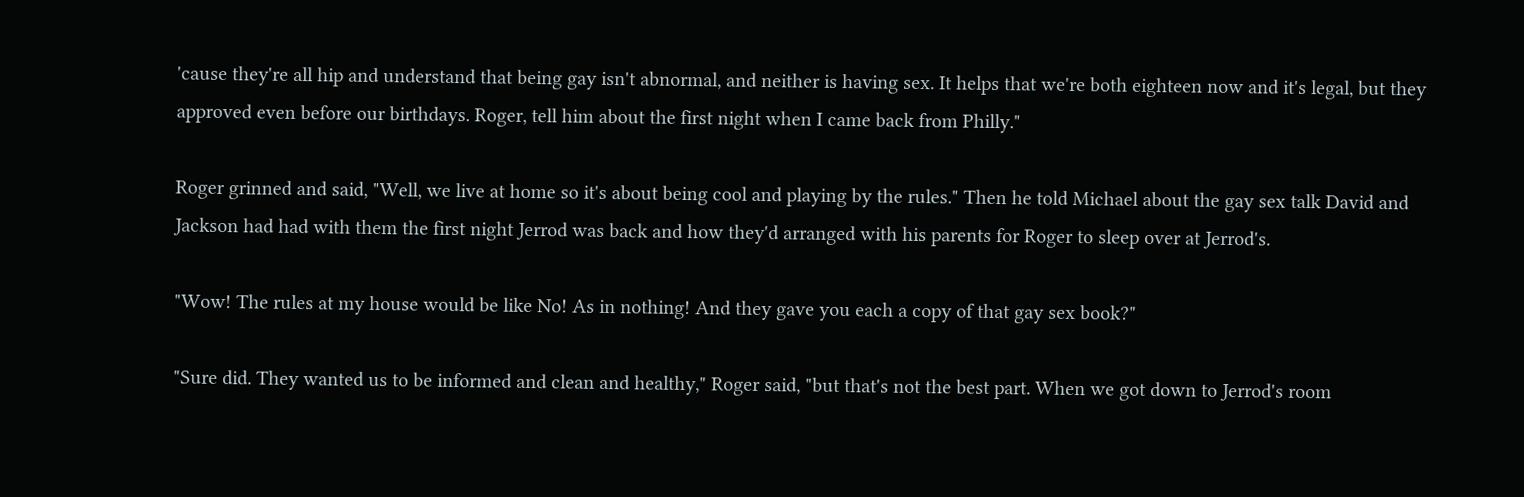'cause they're all hip and understand that being gay isn't abnormal, and neither is having sex. It helps that we're both eighteen now and it's legal, but they approved even before our birthdays. Roger, tell him about the first night when I came back from Philly."

Roger grinned and said, "Well, we live at home so it's about being cool and playing by the rules." Then he told Michael about the gay sex talk David and Jackson had had with them the first night Jerrod was back and how they'd arranged with his parents for Roger to sleep over at Jerrod's.

"Wow! The rules at my house would be like No! As in nothing! And they gave you each a copy of that gay sex book?"

"Sure did. They wanted us to be informed and clean and healthy," Roger said, "but that's not the best part. When we got down to Jerrod's room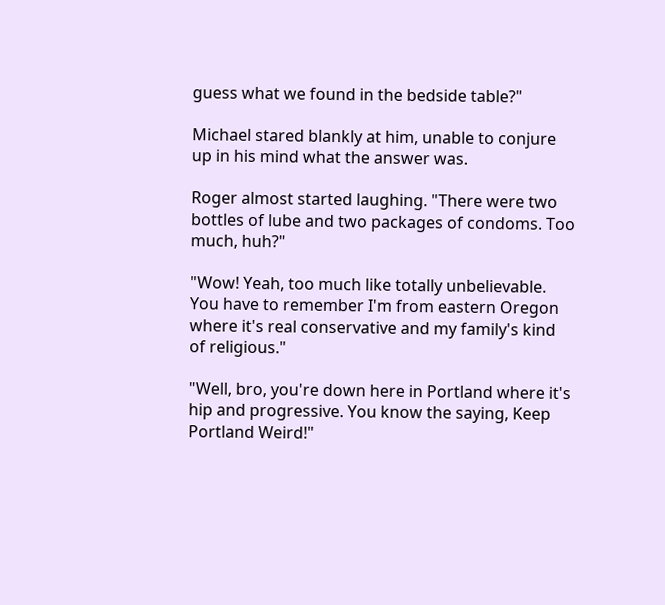guess what we found in the bedside table?"

Michael stared blankly at him, unable to conjure up in his mind what the answer was.

Roger almost started laughing. "There were two bottles of lube and two packages of condoms. Too much, huh?"

"Wow! Yeah, too much like totally unbelievable. You have to remember I'm from eastern Oregon where it's real conservative and my family's kind of religious."

"Well, bro, you're down here in Portland where it's hip and progressive. You know the saying, Keep Portland Weird!"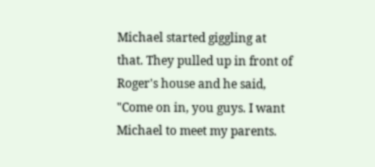Michael started giggling at that. They pulled up in front of Roger's house and he said, "Come on in, you guys. I want Michael to meet my parents.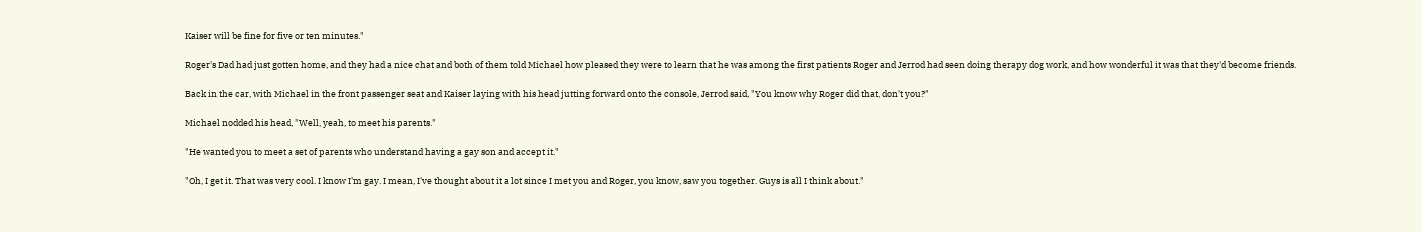Kaiser will be fine for five or ten minutes."

Roger's Dad had just gotten home, and they had a nice chat and both of them told Michael how pleased they were to learn that he was among the first patients Roger and Jerrod had seen doing therapy dog work, and how wonderful it was that they'd become friends.

Back in the car, with Michael in the front passenger seat and Kaiser laying with his head jutting forward onto the console, Jerrod said, "You know why Roger did that, don't you?"

Michael nodded his head, "Well, yeah, to meet his parents."

"He wanted you to meet a set of parents who understand having a gay son and accept it."

"Oh, I get it. That was very cool. I know I'm gay. I mean, I've thought about it a lot since I met you and Roger, you know, saw you together. Guys is all I think about."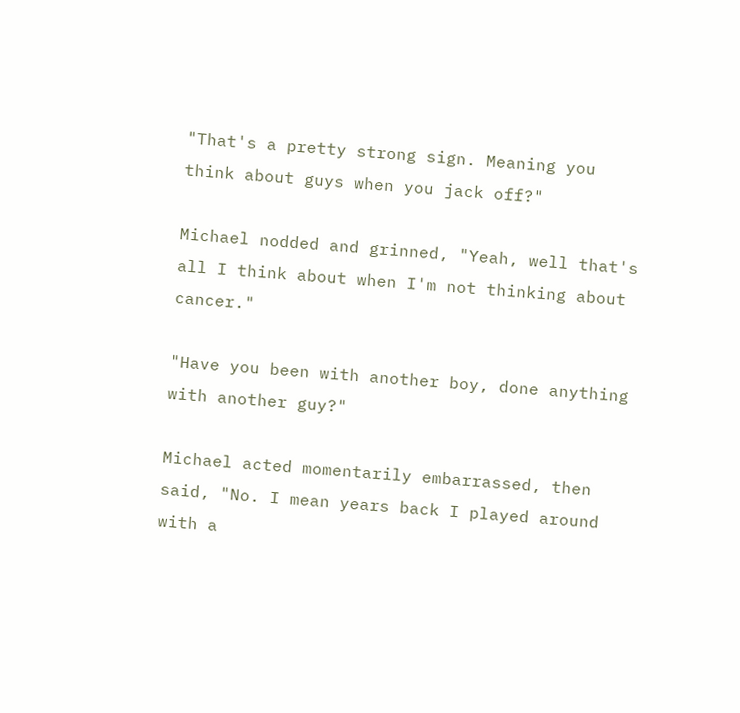"That's a pretty strong sign. Meaning you think about guys when you jack off?"

Michael nodded and grinned, "Yeah, well that's all I think about when I'm not thinking about cancer."

"Have you been with another boy, done anything with another guy?"

Michael acted momentarily embarrassed, then said, "No. I mean years back I played around with a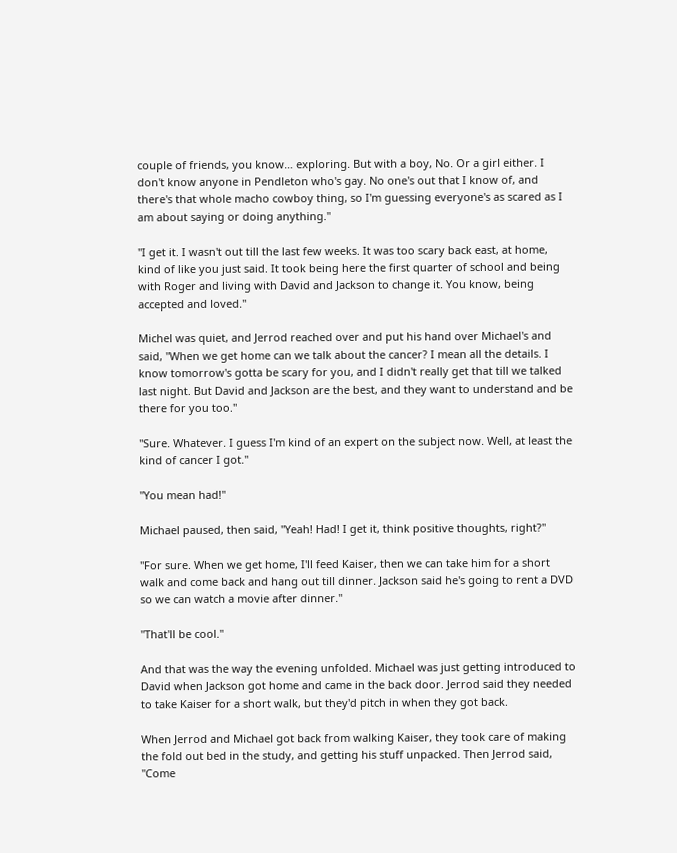couple of friends, you know… exploring. But with a boy, No. Or a girl either. I don't know anyone in Pendleton who's gay. No one's out that I know of, and there's that whole macho cowboy thing, so I'm guessing everyone's as scared as I am about saying or doing anything."

"I get it. I wasn't out till the last few weeks. It was too scary back east, at home, kind of like you just said. It took being here the first quarter of school and being with Roger and living with David and Jackson to change it. You know, being accepted and loved."

Michel was quiet, and Jerrod reached over and put his hand over Michael's and said, "When we get home can we talk about the cancer? I mean all the details. I know tomorrow's gotta be scary for you, and I didn't really get that till we talked last night. But David and Jackson are the best, and they want to understand and be there for you too."

"Sure. Whatever. I guess I'm kind of an expert on the subject now. Well, at least the kind of cancer I got."

"You mean had!"

Michael paused, then said, "Yeah! Had! I get it, think positive thoughts, right?"

"For sure. When we get home, I'll feed Kaiser, then we can take him for a short walk and come back and hang out till dinner. Jackson said he's going to rent a DVD so we can watch a movie after dinner."

"That'll be cool."

And that was the way the evening unfolded. Michael was just getting introduced to David when Jackson got home and came in the back door. Jerrod said they needed to take Kaiser for a short walk, but they'd pitch in when they got back.

When Jerrod and Michael got back from walking Kaiser, they took care of making the fold out bed in the study, and getting his stuff unpacked. Then Jerrod said, "Come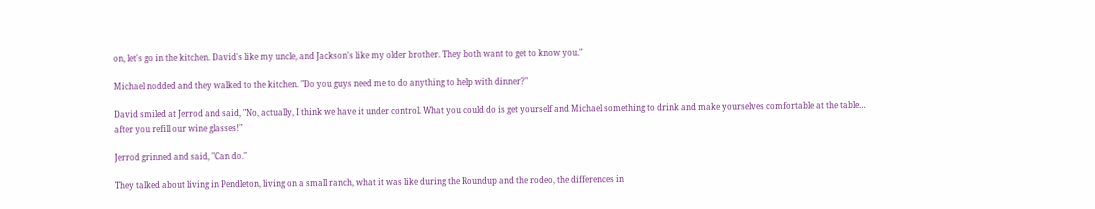on, let's go in the kitchen. David's like my uncle, and Jackson's like my older brother. They both want to get to know you."

Michael nodded and they walked to the kitchen. "Do you guys need me to do anything to help with dinner?"

David smiled at Jerrod and said, "No, actually, I think we have it under control. What you could do is get yourself and Michael something to drink and make yourselves comfortable at the table… after you refill our wine glasses!"

Jerrod grinned and said, "Can do."

They talked about living in Pendleton, living on a small ranch, what it was like during the Roundup and the rodeo, the differences in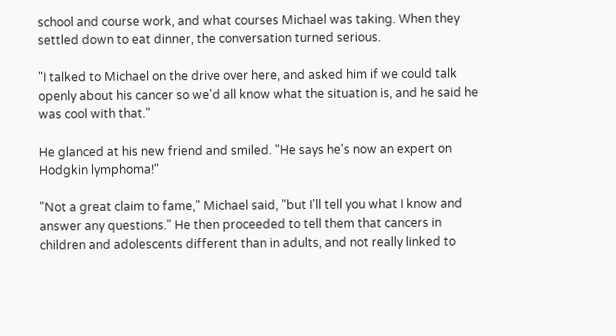school and course work, and what courses Michael was taking. When they settled down to eat dinner, the conversation turned serious.

"I talked to Michael on the drive over here, and asked him if we could talk openly about his cancer so we'd all know what the situation is, and he said he was cool with that."

He glanced at his new friend and smiled. "He says he's now an expert on Hodgkin lymphoma!"

"Not a great claim to fame," Michael said, "but I'll tell you what I know and answer any questions." He then proceeded to tell them that cancers in children and adolescents different than in adults, and not really linked to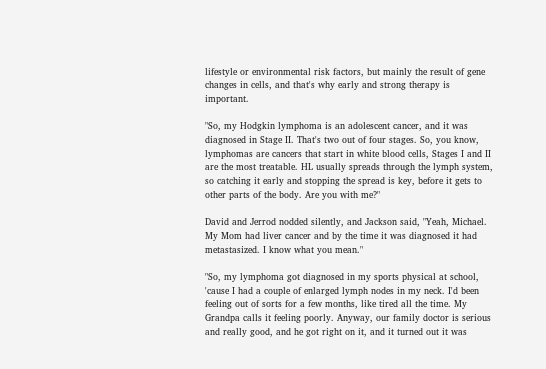lifestyle or environmental risk factors, but mainly the result of gene changes in cells, and that's why early and strong therapy is important.

"So, my Hodgkin lymphoma is an adolescent cancer, and it was diagnosed in Stage II. That's two out of four stages. So, you know, lymphomas are cancers that start in white blood cells, Stages I and II are the most treatable. HL usually spreads through the lymph system, so catching it early and stopping the spread is key, before it gets to other parts of the body. Are you with me?"

David and Jerrod nodded silently, and Jackson said, "Yeah, Michael. My Mom had liver cancer and by the time it was diagnosed it had metastasized. I know what you mean."

"So, my lymphoma got diagnosed in my sports physical at school, 'cause I had a couple of enlarged lymph nodes in my neck. I'd been feeling out of sorts for a few months, like tired all the time. My Grandpa calls it feeling poorly. Anyway, our family doctor is serious and really good, and he got right on it, and it turned out it was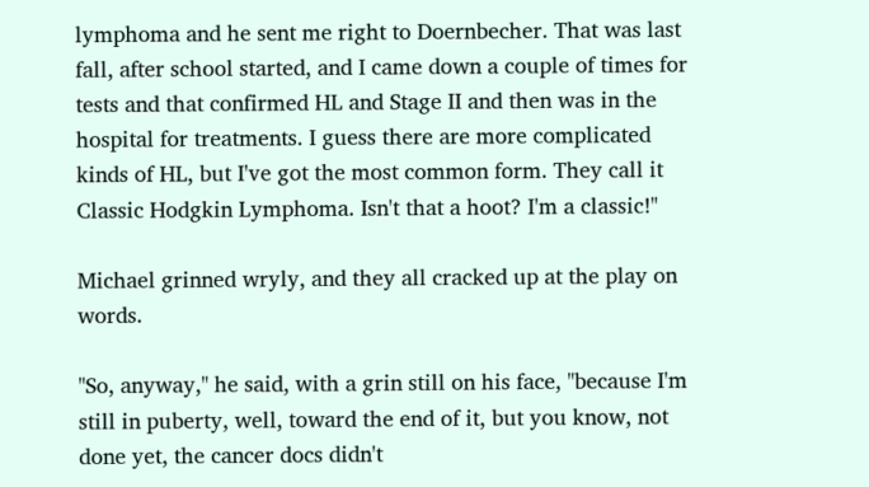lymphoma and he sent me right to Doernbecher. That was last fall, after school started, and I came down a couple of times for tests and that confirmed HL and Stage II and then was in the hospital for treatments. I guess there are more complicated kinds of HL, but I've got the most common form. They call it Classic Hodgkin Lymphoma. Isn't that a hoot? I'm a classic!"

Michael grinned wryly, and they all cracked up at the play on words.

"So, anyway," he said, with a grin still on his face, "because I'm still in puberty, well, toward the end of it, but you know, not done yet, the cancer docs didn't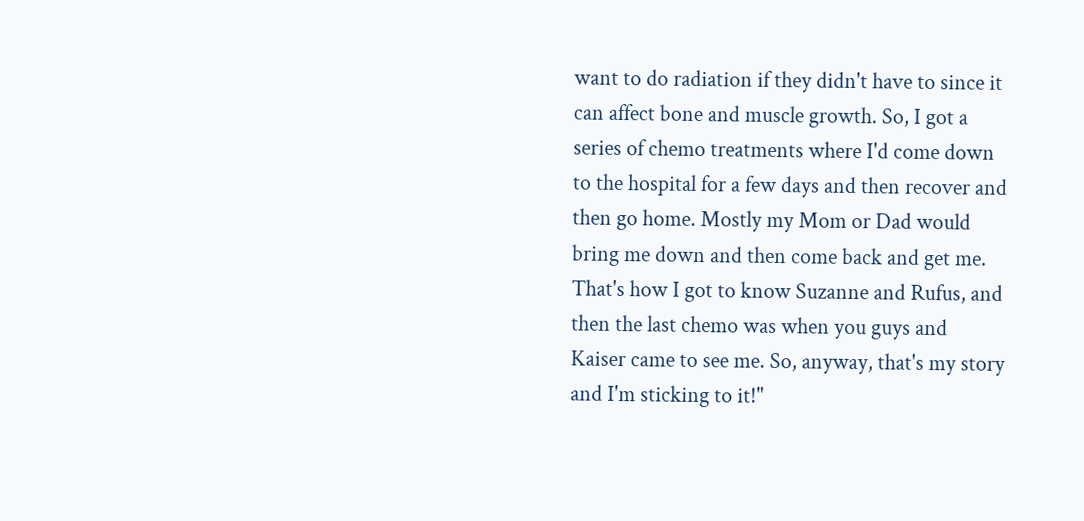want to do radiation if they didn't have to since it can affect bone and muscle growth. So, I got a series of chemo treatments where I'd come down to the hospital for a few days and then recover and then go home. Mostly my Mom or Dad would bring me down and then come back and get me. That's how I got to know Suzanne and Rufus, and then the last chemo was when you guys and Kaiser came to see me. So, anyway, that's my story and I'm sticking to it!"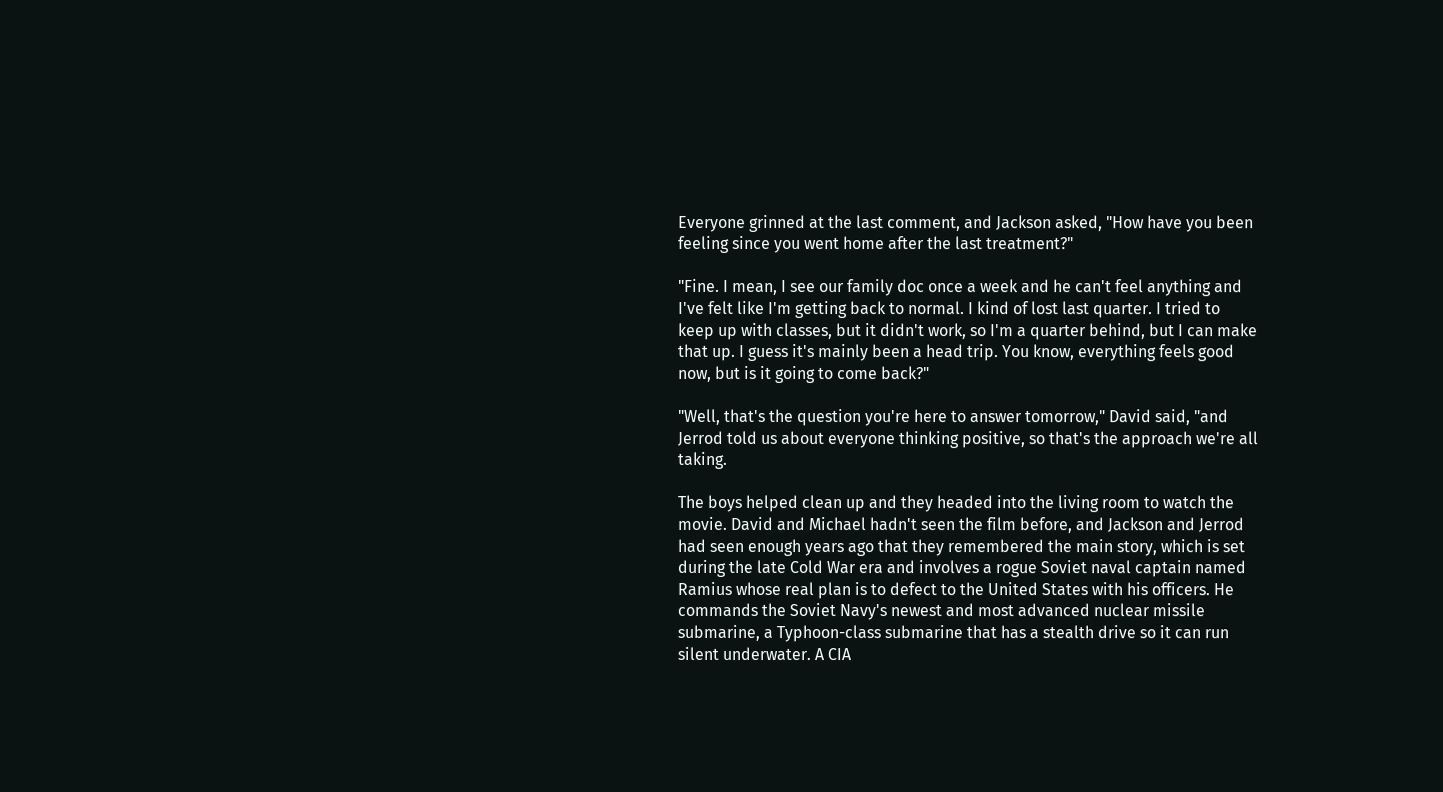Everyone grinned at the last comment, and Jackson asked, "How have you been feeling since you went home after the last treatment?"

"Fine. I mean, I see our family doc once a week and he can't feel anything and I've felt like I'm getting back to normal. I kind of lost last quarter. I tried to keep up with classes, but it didn't work, so I'm a quarter behind, but I can make that up. I guess it's mainly been a head trip. You know, everything feels good now, but is it going to come back?"

"Well, that's the question you're here to answer tomorrow," David said, "and Jerrod told us about everyone thinking positive, so that's the approach we're all taking.

The boys helped clean up and they headed into the living room to watch the movie. David and Michael hadn't seen the film before, and Jackson and Jerrod had seen enough years ago that they remembered the main story, which is set during the late Cold War era and involves a rogue Soviet naval captain named Ramius whose real plan is to defect to the United States with his officers. He commands the Soviet Navy's newest and most advanced nuclear missile submarine, a Typhoon-class submarine that has a stealth drive so it can run silent underwater. A CIA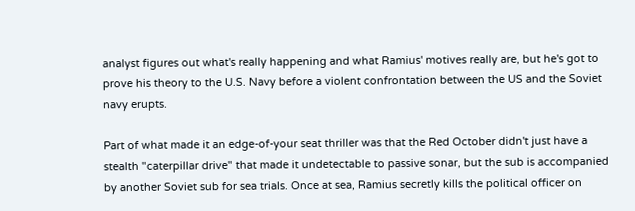analyst figures out what's really happening and what Ramius' motives really are, but he's got to prove his theory to the U.S. Navy before a violent confrontation between the US and the Soviet navy erupts.

Part of what made it an edge-of-your seat thriller was that the Red October didn't just have a stealth "caterpillar drive" that made it undetectable to passive sonar, but the sub is accompanied by another Soviet sub for sea trials. Once at sea, Ramius secretly kills the political officer on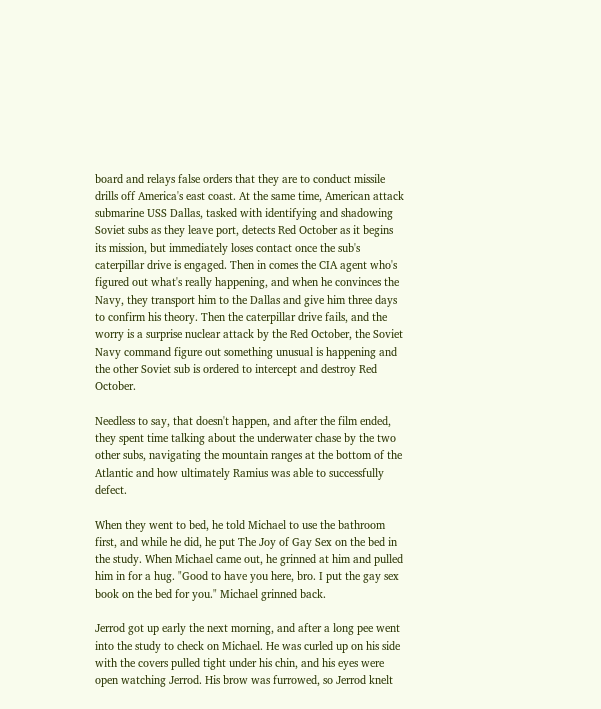board and relays false orders that they are to conduct missile drills off America's east coast. At the same time, American attack submarine USS Dallas, tasked with identifying and shadowing Soviet subs as they leave port, detects Red October as it begins its mission, but immediately loses contact once the sub's caterpillar drive is engaged. Then in comes the CIA agent who's figured out what's really happening, and when he convinces the Navy, they transport him to the Dallas and give him three days to confirm his theory. Then the caterpillar drive fails, and the worry is a surprise nuclear attack by the Red October, the Soviet Navy command figure out something unusual is happening and the other Soviet sub is ordered to intercept and destroy Red October.

Needless to say, that doesn't happen, and after the film ended, they spent time talking about the underwater chase by the two other subs, navigating the mountain ranges at the bottom of the Atlantic and how ultimately Ramius was able to successfully defect.

When they went to bed, he told Michael to use the bathroom first, and while he did, he put The Joy of Gay Sex on the bed in the study. When Michael came out, he grinned at him and pulled him in for a hug. "Good to have you here, bro. I put the gay sex book on the bed for you." Michael grinned back.

Jerrod got up early the next morning, and after a long pee went into the study to check on Michael. He was curled up on his side with the covers pulled tight under his chin, and his eyes were open watching Jerrod. His brow was furrowed, so Jerrod knelt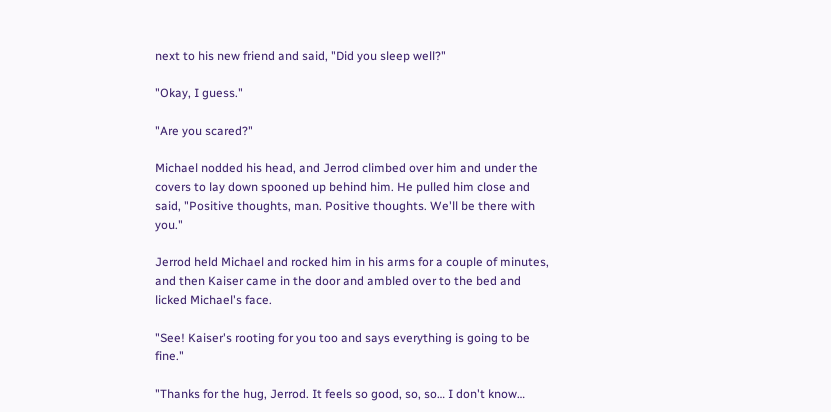next to his new friend and said, "Did you sleep well?"

"Okay, I guess."

"Are you scared?"

Michael nodded his head, and Jerrod climbed over him and under the covers to lay down spooned up behind him. He pulled him close and said, "Positive thoughts, man. Positive thoughts. We'll be there with you."

Jerrod held Michael and rocked him in his arms for a couple of minutes, and then Kaiser came in the door and ambled over to the bed and licked Michael's face.

"See! Kaiser's rooting for you too and says everything is going to be fine."

"Thanks for the hug, Jerrod. It feels so good, so, so… I don't know…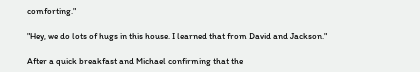comforting."

"Hey, we do lots of hugs in this house. I learned that from David and Jackson."

After a quick breakfast and Michael confirming that the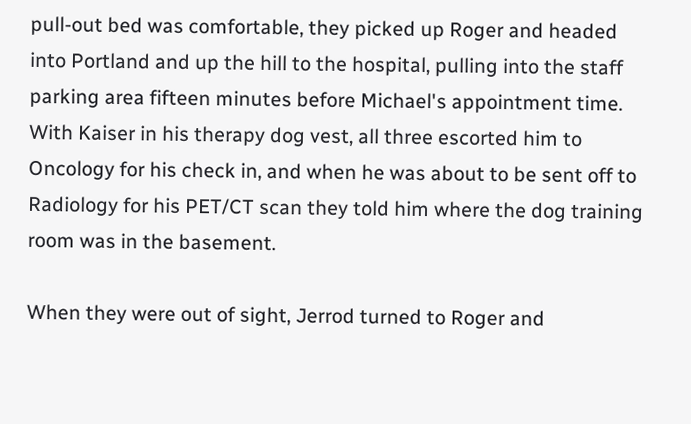pull-out bed was comfortable, they picked up Roger and headed into Portland and up the hill to the hospital, pulling into the staff parking area fifteen minutes before Michael's appointment time. With Kaiser in his therapy dog vest, all three escorted him to Oncology for his check in, and when he was about to be sent off to Radiology for his PET/CT scan they told him where the dog training room was in the basement.

When they were out of sight, Jerrod turned to Roger and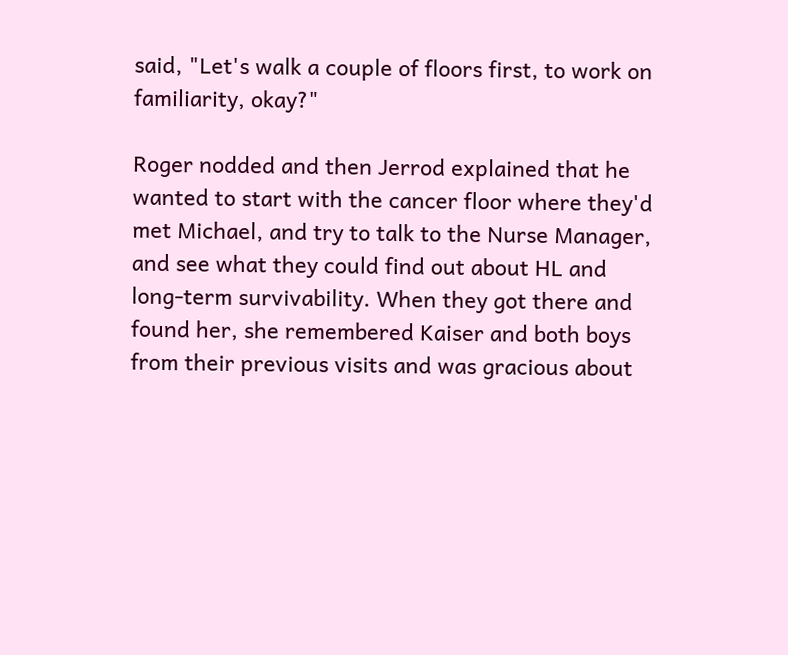said, "Let's walk a couple of floors first, to work on familiarity, okay?"

Roger nodded and then Jerrod explained that he wanted to start with the cancer floor where they'd met Michael, and try to talk to the Nurse Manager, and see what they could find out about HL and long-term survivability. When they got there and found her, she remembered Kaiser and both boys from their previous visits and was gracious about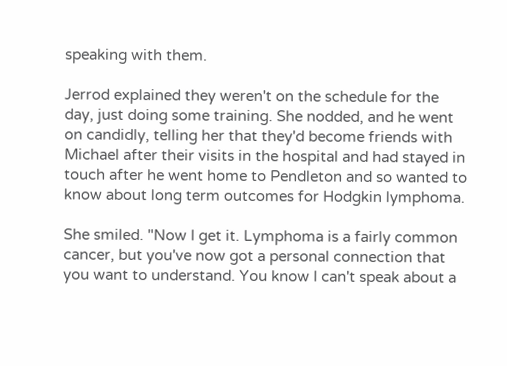speaking with them.

Jerrod explained they weren't on the schedule for the day, just doing some training. She nodded, and he went on candidly, telling her that they'd become friends with Michael after their visits in the hospital and had stayed in touch after he went home to Pendleton and so wanted to know about long term outcomes for Hodgkin lymphoma.

She smiled. "Now I get it. Lymphoma is a fairly common cancer, but you've now got a personal connection that you want to understand. You know I can't speak about a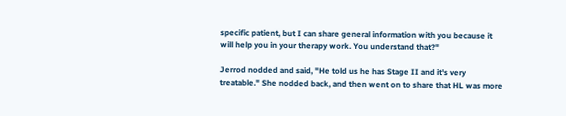specific patient, but I can share general information with you because it will help you in your therapy work. You understand that?"

Jerrod nodded and said, "He told us he has Stage II and it's very treatable." She nodded back, and then went on to share that HL was more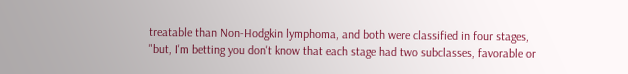treatable than Non-Hodgkin lymphoma, and both were classified in four stages, "but, I'm betting you don't know that each stage had two subclasses, favorable or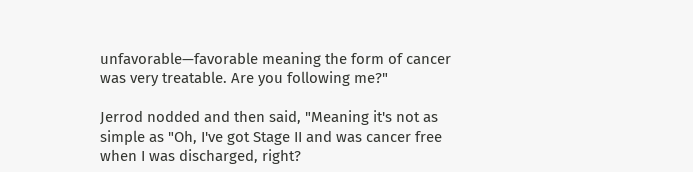unfavorable—favorable meaning the form of cancer was very treatable. Are you following me?"

Jerrod nodded and then said, "Meaning it's not as simple as "Oh, I've got Stage II and was cancer free when I was discharged, right?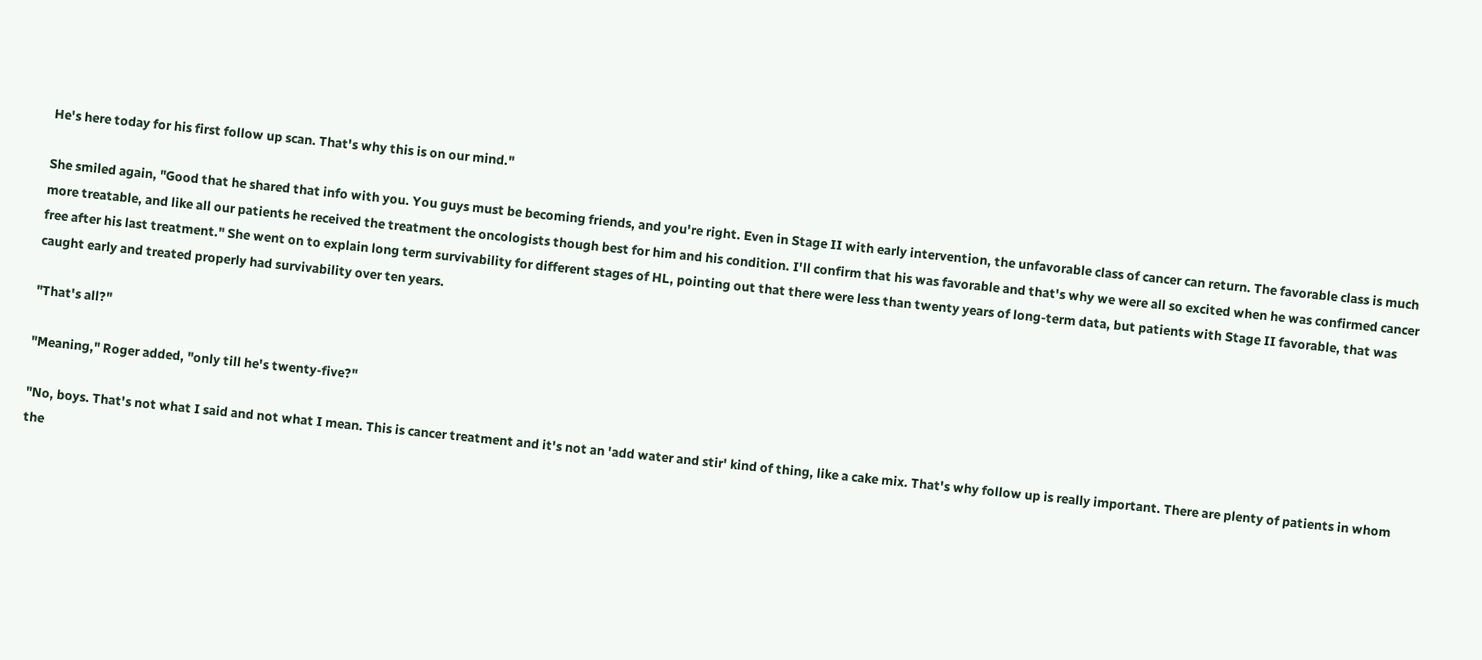He's here today for his first follow up scan. That's why this is on our mind."

She smiled again, "Good that he shared that info with you. You guys must be becoming friends, and you're right. Even in Stage II with early intervention, the unfavorable class of cancer can return. The favorable class is much more treatable, and like all our patients he received the treatment the oncologists though best for him and his condition. I'll confirm that his was favorable and that's why we were all so excited when he was confirmed cancer free after his last treatment." She went on to explain long term survivability for different stages of HL, pointing out that there were less than twenty years of long-term data, but patients with Stage II favorable, that was caught early and treated properly had survivability over ten years.

"That's all?"

"Meaning," Roger added, "only till he's twenty-five?"

"No, boys. That's not what I said and not what I mean. This is cancer treatment and it's not an 'add water and stir' kind of thing, like a cake mix. That's why follow up is really important. There are plenty of patients in whom the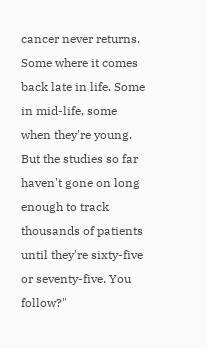cancer never returns. Some where it comes back late in life. Some in mid-life, some when they're young. But the studies so far haven't gone on long enough to track thousands of patients until they're sixty-five or seventy-five. You follow?"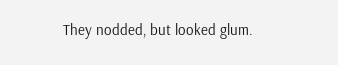They nodded, but looked glum.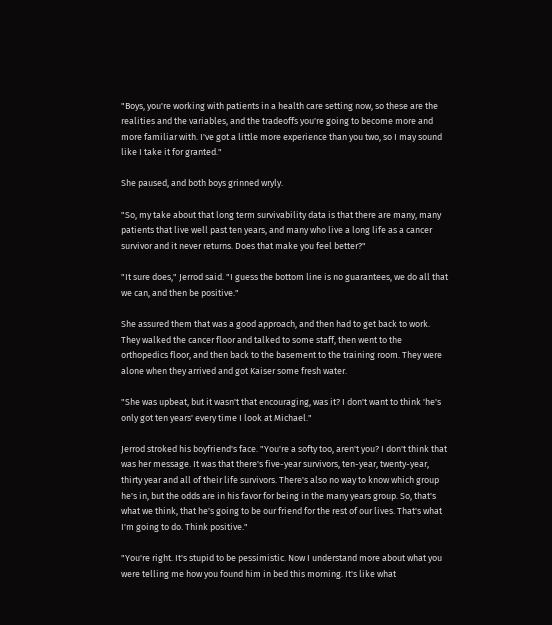"Boys, you're working with patients in a health care setting now, so these are the realities and the variables, and the tradeoffs you're going to become more and more familiar with. I've got a little more experience than you two, so I may sound like I take it for granted."

She paused, and both boys grinned wryly.

"So, my take about that long term survivability data is that there are many, many patients that live well past ten years, and many who live a long life as a cancer survivor and it never returns. Does that make you feel better?"

"It sure does," Jerrod said. "I guess the bottom line is no guarantees, we do all that we can, and then be positive."

She assured them that was a good approach, and then had to get back to work. They walked the cancer floor and talked to some staff, then went to the orthopedics floor, and then back to the basement to the training room. They were alone when they arrived and got Kaiser some fresh water.

"She was upbeat, but it wasn't that encouraging, was it? I don't want to think 'he's only got ten years' every time I look at Michael."

Jerrod stroked his boyfriend's face. "You're a softy too, aren't you? I don't think that was her message. It was that there's five-year survivors, ten-year, twenty-year, thirty year and all of their life survivors. There's also no way to know which group he's in, but the odds are in his favor for being in the many years group. So, that's what we think, that he's going to be our friend for the rest of our lives. That's what I'm going to do. Think positive."

"You're right. It's stupid to be pessimistic. Now I understand more about what you were telling me how you found him in bed this morning. It's like what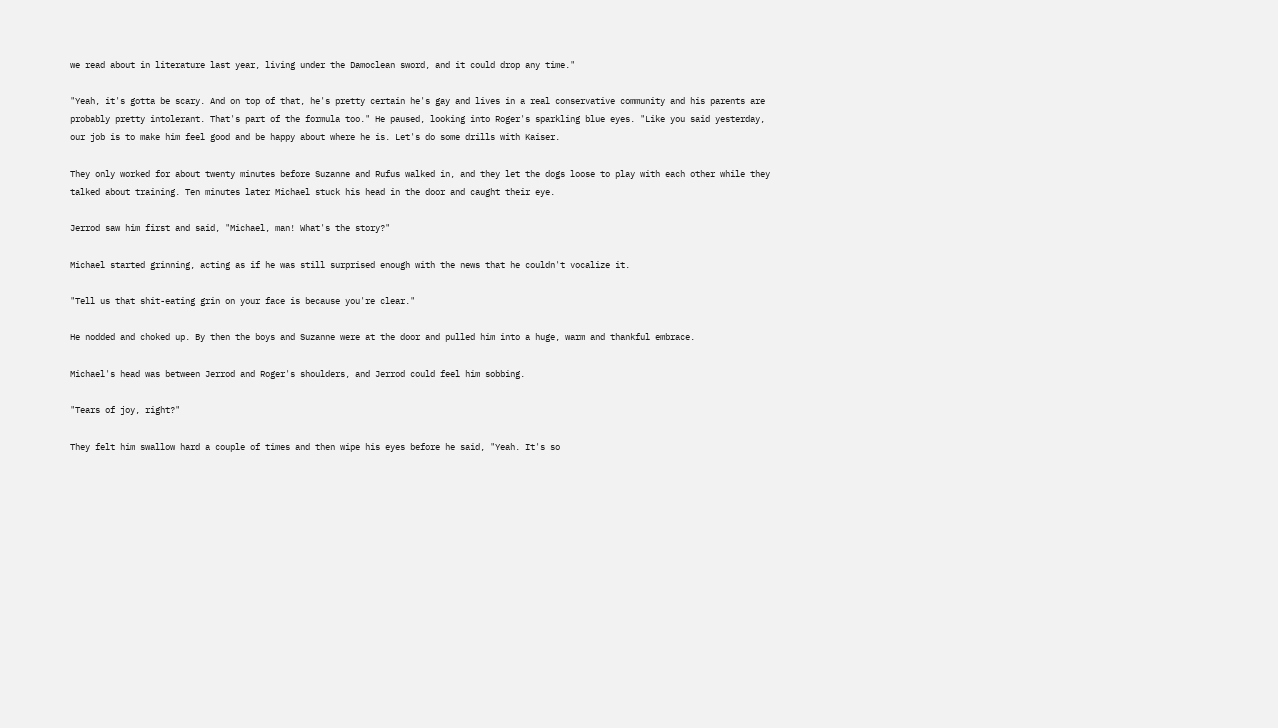we read about in literature last year, living under the Damoclean sword, and it could drop any time."

"Yeah, it's gotta be scary. And on top of that, he's pretty certain he's gay and lives in a real conservative community and his parents are probably pretty intolerant. That's part of the formula too." He paused, looking into Roger's sparkling blue eyes. "Like you said yesterday, our job is to make him feel good and be happy about where he is. Let's do some drills with Kaiser.

They only worked for about twenty minutes before Suzanne and Rufus walked in, and they let the dogs loose to play with each other while they talked about training. Ten minutes later Michael stuck his head in the door and caught their eye.

Jerrod saw him first and said, "Michael, man! What's the story?"

Michael started grinning, acting as if he was still surprised enough with the news that he couldn't vocalize it.

"Tell us that shit-eating grin on your face is because you're clear."

He nodded and choked up. By then the boys and Suzanne were at the door and pulled him into a huge, warm and thankful embrace.

Michael's head was between Jerrod and Roger's shoulders, and Jerrod could feel him sobbing.

"Tears of joy, right?"

They felt him swallow hard a couple of times and then wipe his eyes before he said, "Yeah. It's so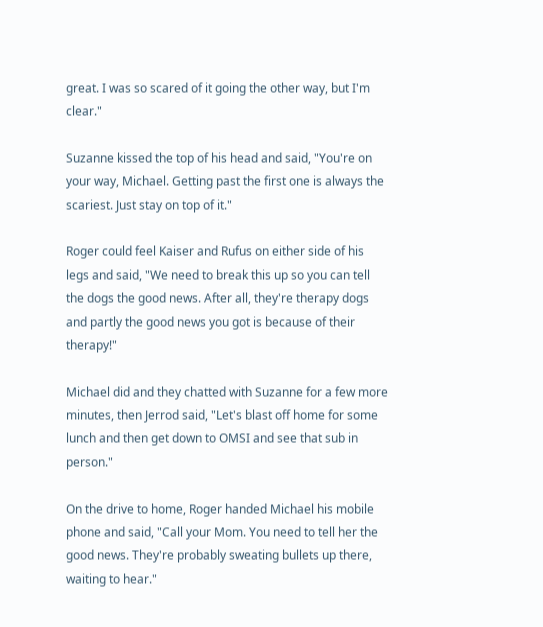great. I was so scared of it going the other way, but I'm clear."

Suzanne kissed the top of his head and said, "You're on your way, Michael. Getting past the first one is always the scariest. Just stay on top of it."

Roger could feel Kaiser and Rufus on either side of his legs and said, "We need to break this up so you can tell the dogs the good news. After all, they're therapy dogs and partly the good news you got is because of their therapy!"

Michael did and they chatted with Suzanne for a few more minutes, then Jerrod said, "Let's blast off home for some lunch and then get down to OMSI and see that sub in person."

On the drive to home, Roger handed Michael his mobile phone and said, "Call your Mom. You need to tell her the good news. They're probably sweating bullets up there, waiting to hear."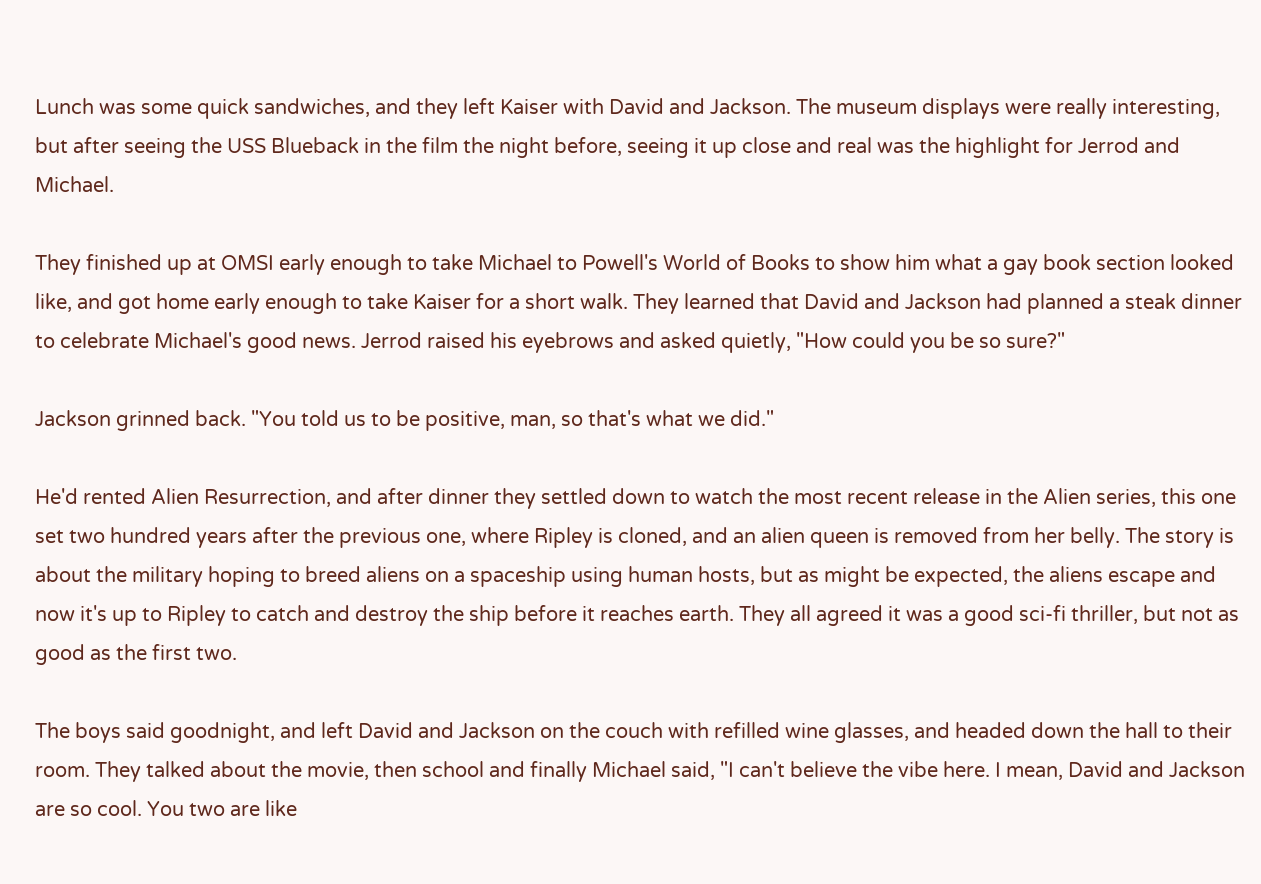Lunch was some quick sandwiches, and they left Kaiser with David and Jackson. The museum displays were really interesting, but after seeing the USS Blueback in the film the night before, seeing it up close and real was the highlight for Jerrod and Michael.

They finished up at OMSI early enough to take Michael to Powell's World of Books to show him what a gay book section looked like, and got home early enough to take Kaiser for a short walk. They learned that David and Jackson had planned a steak dinner to celebrate Michael's good news. Jerrod raised his eyebrows and asked quietly, "How could you be so sure?"

Jackson grinned back. "You told us to be positive, man, so that's what we did."

He'd rented Alien Resurrection, and after dinner they settled down to watch the most recent release in the Alien series, this one set two hundred years after the previous one, where Ripley is cloned, and an alien queen is removed from her belly. The story is about the military hoping to breed aliens on a spaceship using human hosts, but as might be expected, the aliens escape and now it's up to Ripley to catch and destroy the ship before it reaches earth. They all agreed it was a good sci-fi thriller, but not as good as the first two.

The boys said goodnight, and left David and Jackson on the couch with refilled wine glasses, and headed down the hall to their room. They talked about the movie, then school and finally Michael said, "I can't believe the vibe here. I mean, David and Jackson are so cool. You two are like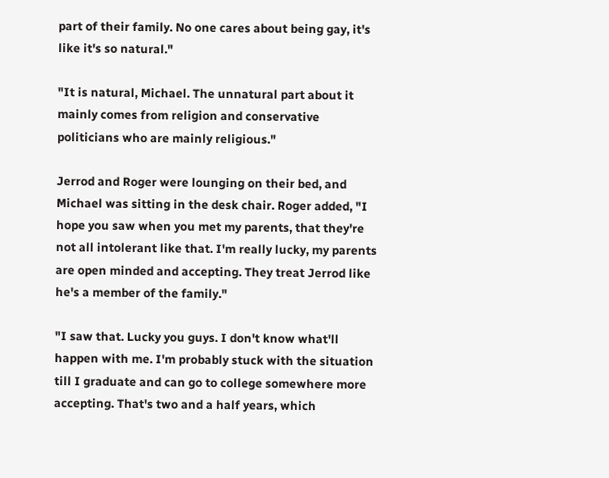part of their family. No one cares about being gay, it's like it's so natural."

"It is natural, Michael. The unnatural part about it mainly comes from religion and conservative politicians who are mainly religious."

Jerrod and Roger were lounging on their bed, and Michael was sitting in the desk chair. Roger added, "I hope you saw when you met my parents, that they're not all intolerant like that. I'm really lucky, my parents are open minded and accepting. They treat Jerrod like he's a member of the family."

"I saw that. Lucky you guys. I don't know what'll happen with me. I'm probably stuck with the situation till I graduate and can go to college somewhere more accepting. That's two and a half years, which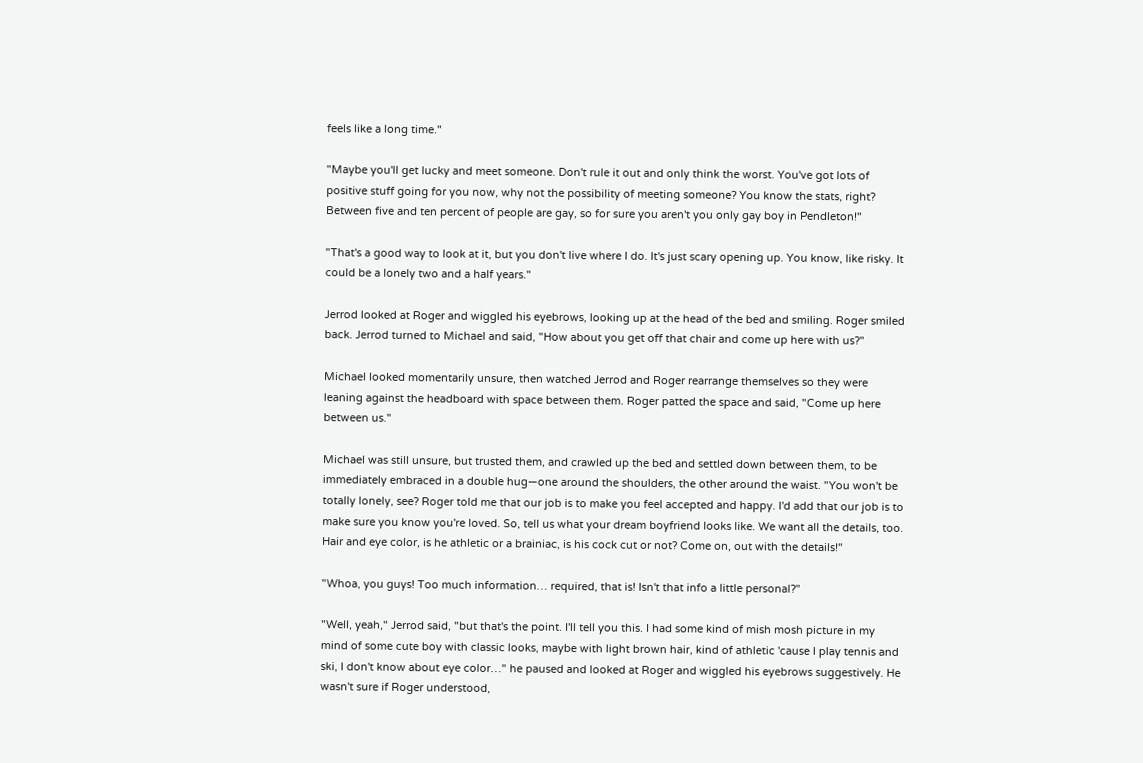feels like a long time."

"Maybe you'll get lucky and meet someone. Don't rule it out and only think the worst. You've got lots of positive stuff going for you now, why not the possibility of meeting someone? You know the stats, right? Between five and ten percent of people are gay, so for sure you aren't you only gay boy in Pendleton!"

"That's a good way to look at it, but you don't live where I do. It's just scary opening up. You know, like risky. It could be a lonely two and a half years."

Jerrod looked at Roger and wiggled his eyebrows, looking up at the head of the bed and smiling. Roger smiled back. Jerrod turned to Michael and said, "How about you get off that chair and come up here with us?"

Michael looked momentarily unsure, then watched Jerrod and Roger rearrange themselves so they were leaning against the headboard with space between them. Roger patted the space and said, "Come up here between us."

Michael was still unsure, but trusted them, and crawled up the bed and settled down between them, to be immediately embraced in a double hug—one around the shoulders, the other around the waist. "You won't be totally lonely, see? Roger told me that our job is to make you feel accepted and happy. I'd add that our job is to make sure you know you're loved. So, tell us what your dream boyfriend looks like. We want all the details, too. Hair and eye color, is he athletic or a brainiac, is his cock cut or not? Come on, out with the details!"

"Whoa, you guys! Too much information… required, that is! Isn't that info a little personal?"

"Well, yeah," Jerrod said, "but that's the point. I'll tell you this. I had some kind of mish mosh picture in my mind of some cute boy with classic looks, maybe with light brown hair, kind of athletic 'cause I play tennis and ski, I don't know about eye color…" he paused and looked at Roger and wiggled his eyebrows suggestively. He wasn't sure if Roger understood,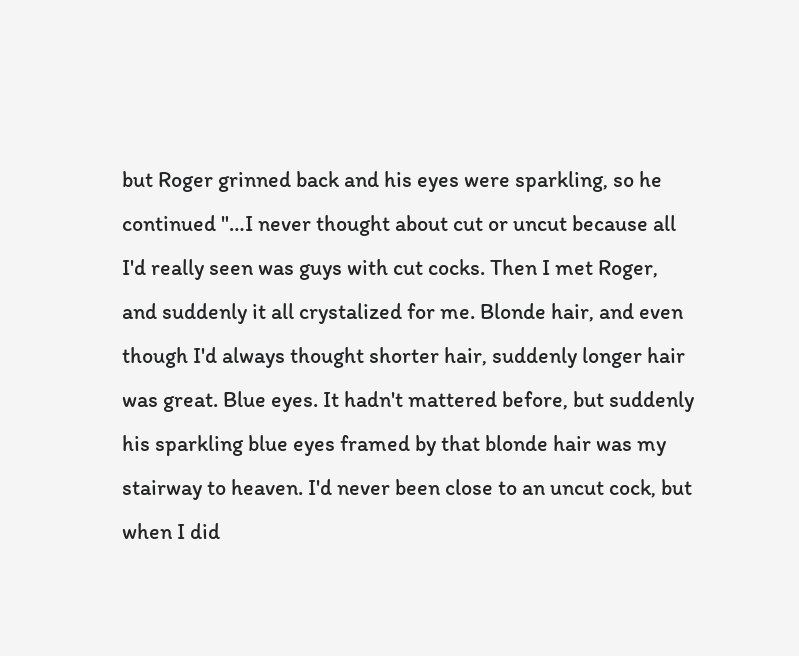but Roger grinned back and his eyes were sparkling, so he continued "…I never thought about cut or uncut because all I'd really seen was guys with cut cocks. Then I met Roger, and suddenly it all crystalized for me. Blonde hair, and even though I'd always thought shorter hair, suddenly longer hair was great. Blue eyes. It hadn't mattered before, but suddenly his sparkling blue eyes framed by that blonde hair was my stairway to heaven. I'd never been close to an uncut cock, but when I did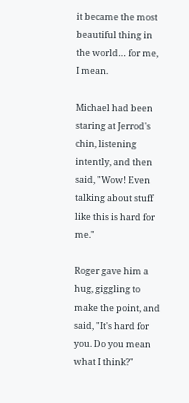it became the most beautiful thing in the world… for me, I mean.

Michael had been staring at Jerrod's chin, listening intently, and then said, "Wow! Even talking about stuff like this is hard for me."

Roger gave him a hug, giggling to make the point, and said, "It's hard for you. Do you mean what I think?"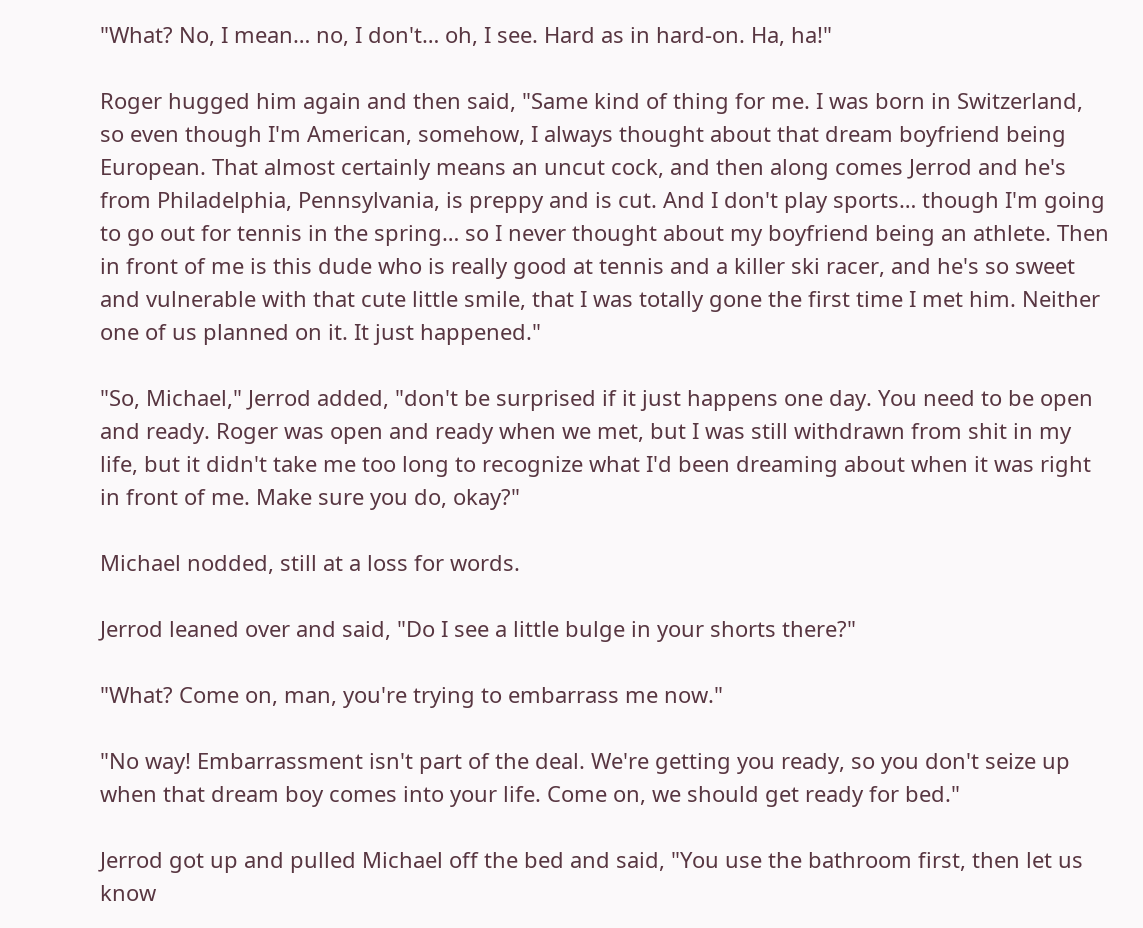"What? No, I mean… no, I don't… oh, I see. Hard as in hard-on. Ha, ha!"

Roger hugged him again and then said, "Same kind of thing for me. I was born in Switzerland, so even though I'm American, somehow, I always thought about that dream boyfriend being European. That almost certainly means an uncut cock, and then along comes Jerrod and he's from Philadelphia, Pennsylvania, is preppy and is cut. And I don't play sports… though I'm going to go out for tennis in the spring… so I never thought about my boyfriend being an athlete. Then in front of me is this dude who is really good at tennis and a killer ski racer, and he's so sweet and vulnerable with that cute little smile, that I was totally gone the first time I met him. Neither one of us planned on it. It just happened."

"So, Michael," Jerrod added, "don't be surprised if it just happens one day. You need to be open and ready. Roger was open and ready when we met, but I was still withdrawn from shit in my life, but it didn't take me too long to recognize what I'd been dreaming about when it was right in front of me. Make sure you do, okay?"

Michael nodded, still at a loss for words.

Jerrod leaned over and said, "Do I see a little bulge in your shorts there?"

"What? Come on, man, you're trying to embarrass me now."

"No way! Embarrassment isn't part of the deal. We're getting you ready, so you don't seize up when that dream boy comes into your life. Come on, we should get ready for bed."

Jerrod got up and pulled Michael off the bed and said, "You use the bathroom first, then let us know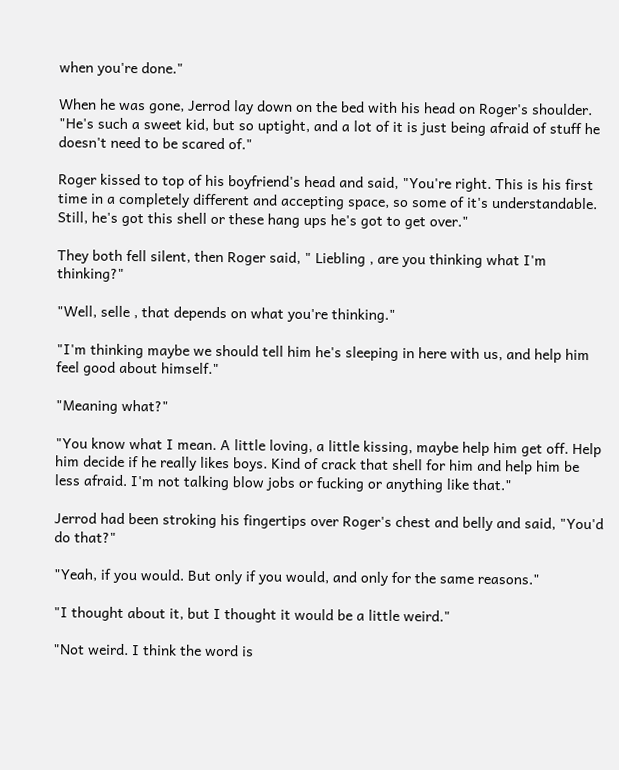when you're done."

When he was gone, Jerrod lay down on the bed with his head on Roger's shoulder. "He's such a sweet kid, but so uptight, and a lot of it is just being afraid of stuff he doesn't need to be scared of."

Roger kissed to top of his boyfriend's head and said, "You're right. This is his first time in a completely different and accepting space, so some of it's understandable. Still, he's got this shell or these hang ups he's got to get over."

They both fell silent, then Roger said, " Liebling , are you thinking what I'm thinking?"

"Well, selle , that depends on what you're thinking."

"I'm thinking maybe we should tell him he's sleeping in here with us, and help him feel good about himself."

"Meaning what?"

"You know what I mean. A little loving, a little kissing, maybe help him get off. Help him decide if he really likes boys. Kind of crack that shell for him and help him be less afraid. I'm not talking blow jobs or fucking or anything like that."

Jerrod had been stroking his fingertips over Roger's chest and belly and said, "You'd do that?"

"Yeah, if you would. But only if you would, and only for the same reasons."

"I thought about it, but I thought it would be a little weird."

"Not weird. I think the word is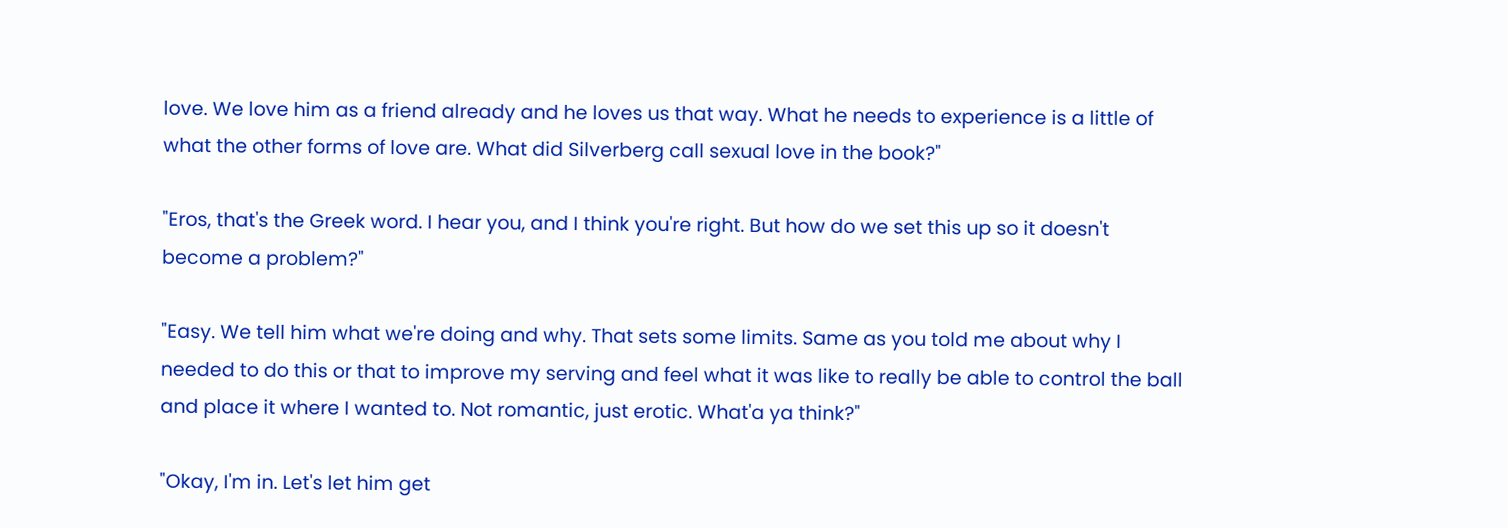love. We love him as a friend already and he loves us that way. What he needs to experience is a little of what the other forms of love are. What did Silverberg call sexual love in the book?"

"Eros, that's the Greek word. I hear you, and I think you're right. But how do we set this up so it doesn't become a problem?"

"Easy. We tell him what we're doing and why. That sets some limits. Same as you told me about why I needed to do this or that to improve my serving and feel what it was like to really be able to control the ball and place it where I wanted to. Not romantic, just erotic. What'a ya think?"

"Okay, I'm in. Let's let him get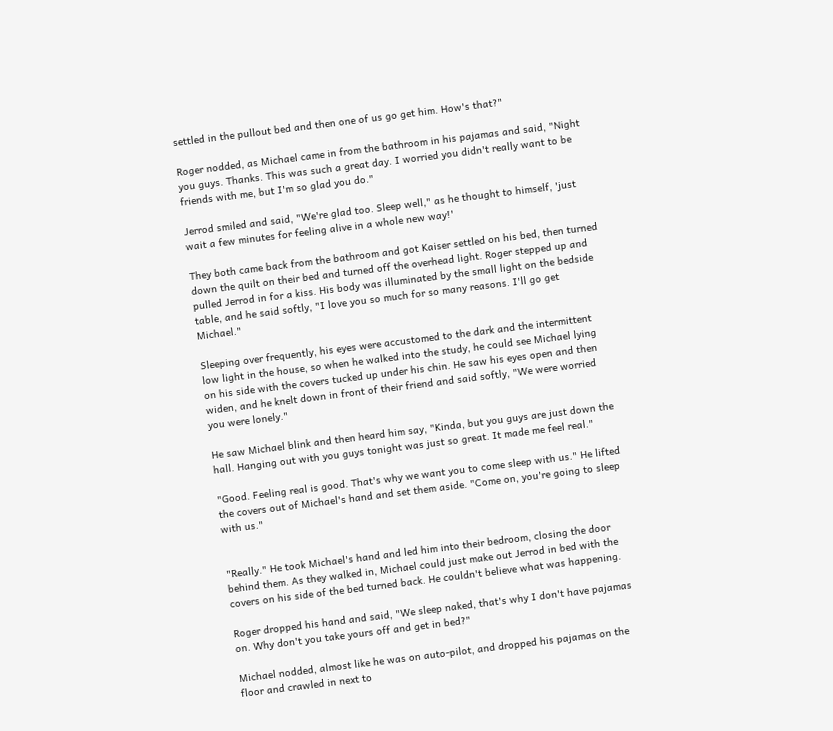settled in the pullout bed and then one of us go get him. How's that?"

Roger nodded, as Michael came in from the bathroom in his pajamas and said, "Night you guys. Thanks. This was such a great day. I worried you didn't really want to be friends with me, but I'm so glad you do."

Jerrod smiled and said, "We're glad too. Sleep well," as he thought to himself, 'just wait a few minutes for feeling alive in a whole new way!'

They both came back from the bathroom and got Kaiser settled on his bed, then turned down the quilt on their bed and turned off the overhead light. Roger stepped up and pulled Jerrod in for a kiss. His body was illuminated by the small light on the bedside table, and he said softly, "I love you so much for so many reasons. I'll go get Michael."

Sleeping over frequently, his eyes were accustomed to the dark and the intermittent low light in the house, so when he walked into the study, he could see Michael lying on his side with the covers tucked up under his chin. He saw his eyes open and then widen, and he knelt down in front of their friend and said softly, "We were worried you were lonely."

He saw Michael blink and then heard him say, "Kinda, but you guys are just down the hall. Hanging out with you guys tonight was just so great. It made me feel real."

"Good. Feeling real is good. That's why we want you to come sleep with us." He lifted the covers out of Michael's hand and set them aside. "Come on, you're going to sleep with us."


"Really." He took Michael's hand and led him into their bedroom, closing the door behind them. As they walked in, Michael could just make out Jerrod in bed with the covers on his side of the bed turned back. He couldn't believe what was happening.

Roger dropped his hand and said, "We sleep naked, that's why I don't have pajamas on. Why don't you take yours off and get in bed?"

Michael nodded, almost like he was on auto-pilot, and dropped his pajamas on the floor and crawled in next to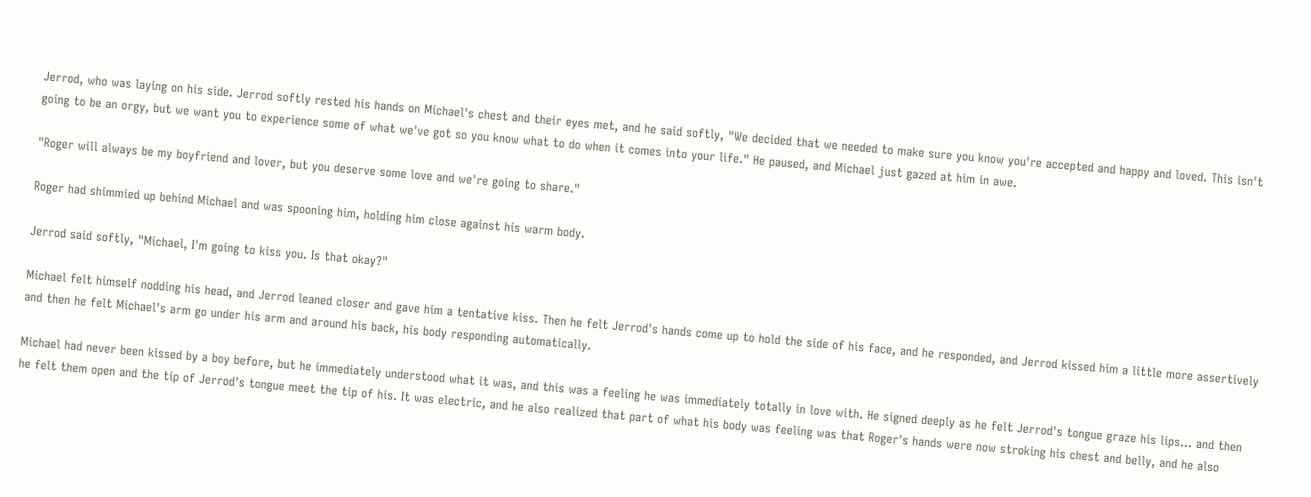Jerrod, who was laying on his side. Jerrod softly rested his hands on Michael's chest and their eyes met, and he said softly, "We decided that we needed to make sure you know you're accepted and happy and loved. This isn't going to be an orgy, but we want you to experience some of what we've got so you know what to do when it comes into your life." He paused, and Michael just gazed at him in awe.

"Roger will always be my boyfriend and lover, but you deserve some love and we're going to share."

Roger had shimmied up behind Michael and was spooning him, holding him close against his warm body.

Jerrod said softly, "Michael, I'm going to kiss you. Is that okay?"

Michael felt himself nodding his head, and Jerrod leaned closer and gave him a tentative kiss. Then he felt Jerrod's hands come up to hold the side of his face, and he responded, and Jerrod kissed him a little more assertively and then he felt Michael's arm go under his arm and around his back, his body responding automatically.

Michael had never been kissed by a boy before, but he immediately understood what it was, and this was a feeling he was immediately totally in love with. He signed deeply as he felt Jerrod's tongue graze his lips… and then he felt them open and the tip of Jerrod's tongue meet the tip of his. It was electric, and he also realized that part of what his body was feeling was that Roger's hands were now stroking his chest and belly, and he also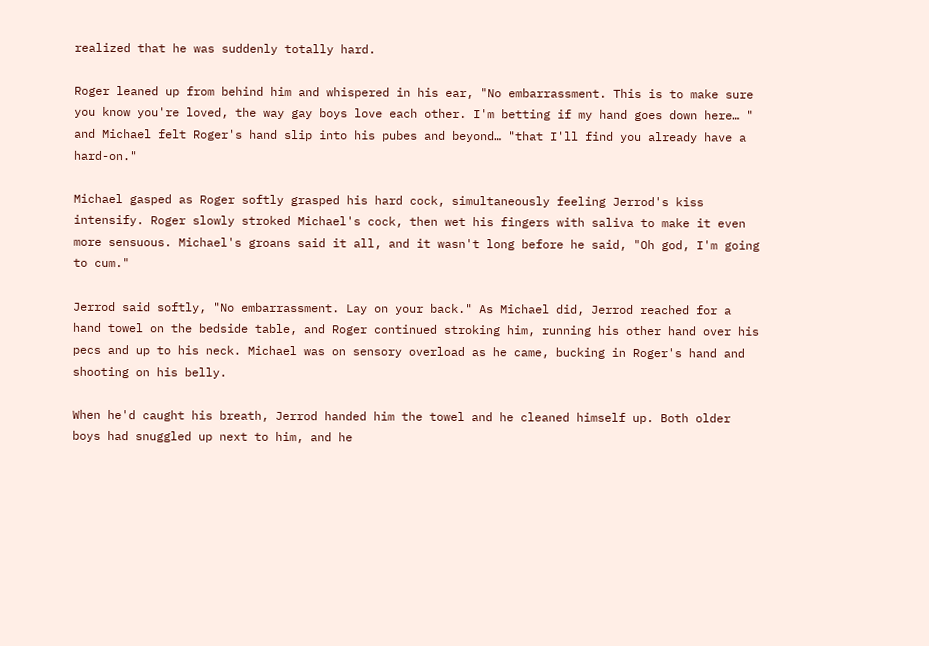realized that he was suddenly totally hard.

Roger leaned up from behind him and whispered in his ear, "No embarrassment. This is to make sure you know you're loved, the way gay boys love each other. I'm betting if my hand goes down here… " and Michael felt Roger's hand slip into his pubes and beyond… "that I'll find you already have a hard-on."

Michael gasped as Roger softly grasped his hard cock, simultaneously feeling Jerrod's kiss intensify. Roger slowly stroked Michael's cock, then wet his fingers with saliva to make it even more sensuous. Michael's groans said it all, and it wasn't long before he said, "Oh god, I'm going to cum."

Jerrod said softly, "No embarrassment. Lay on your back." As Michael did, Jerrod reached for a hand towel on the bedside table, and Roger continued stroking him, running his other hand over his pecs and up to his neck. Michael was on sensory overload as he came, bucking in Roger's hand and shooting on his belly.

When he'd caught his breath, Jerrod handed him the towel and he cleaned himself up. Both older boys had snuggled up next to him, and he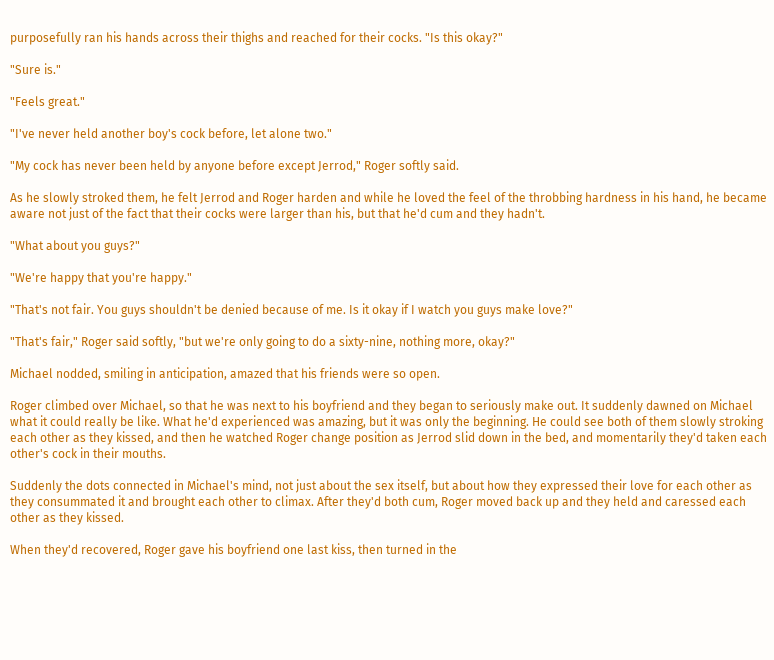purposefully ran his hands across their thighs and reached for their cocks. "Is this okay?"

"Sure is."

"Feels great."

"I've never held another boy's cock before, let alone two."

"My cock has never been held by anyone before except Jerrod," Roger softly said.

As he slowly stroked them, he felt Jerrod and Roger harden and while he loved the feel of the throbbing hardness in his hand, he became aware not just of the fact that their cocks were larger than his, but that he'd cum and they hadn't.

"What about you guys?"

"We're happy that you're happy."

"That's not fair. You guys shouldn't be denied because of me. Is it okay if I watch you guys make love?"

"That's fair," Roger said softly, "but we're only going to do a sixty-nine, nothing more, okay?"

Michael nodded, smiling in anticipation, amazed that his friends were so open.

Roger climbed over Michael, so that he was next to his boyfriend and they began to seriously make out. It suddenly dawned on Michael what it could really be like. What he'd experienced was amazing, but it was only the beginning. He could see both of them slowly stroking each other as they kissed, and then he watched Roger change position as Jerrod slid down in the bed, and momentarily they'd taken each other's cock in their mouths.

Suddenly the dots connected in Michael's mind, not just about the sex itself, but about how they expressed their love for each other as they consummated it and brought each other to climax. After they'd both cum, Roger moved back up and they held and caressed each other as they kissed.

When they'd recovered, Roger gave his boyfriend one last kiss, then turned in the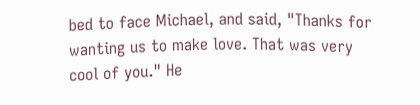bed to face Michael, and said, "Thanks for wanting us to make love. That was very cool of you." He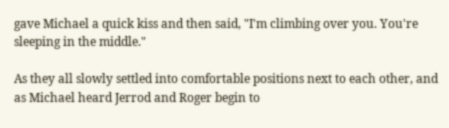gave Michael a quick kiss and then said, "I'm climbing over you. You're sleeping in the middle."

As they all slowly settled into comfortable positions next to each other, and as Michael heard Jerrod and Roger begin to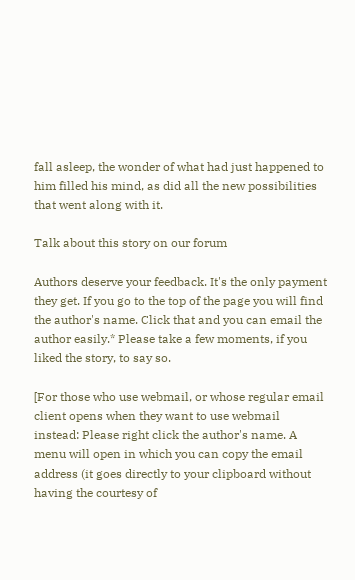fall asleep, the wonder of what had just happened to him filled his mind, as did all the new possibilities that went along with it.

Talk about this story on our forum

Authors deserve your feedback. It's the only payment they get. If you go to the top of the page you will find the author's name. Click that and you can email the author easily.* Please take a few moments, if you liked the story, to say so.

[For those who use webmail, or whose regular email client opens when they want to use webmail instead: Please right click the author's name. A menu will open in which you can copy the email address (it goes directly to your clipboard without having the courtesy of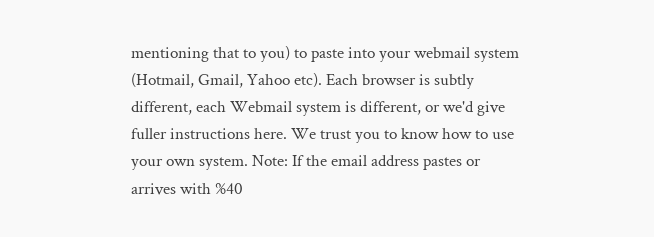mentioning that to you) to paste into your webmail system (Hotmail, Gmail, Yahoo etc). Each browser is subtly different, each Webmail system is different, or we'd give fuller instructions here. We trust you to know how to use your own system. Note: If the email address pastes or arrives with %40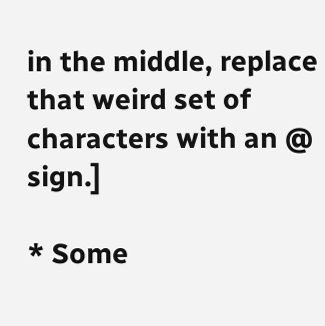in the middle, replace that weird set of characters with an @ sign.]

* Some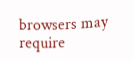browsers may require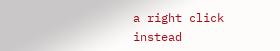a right click instead